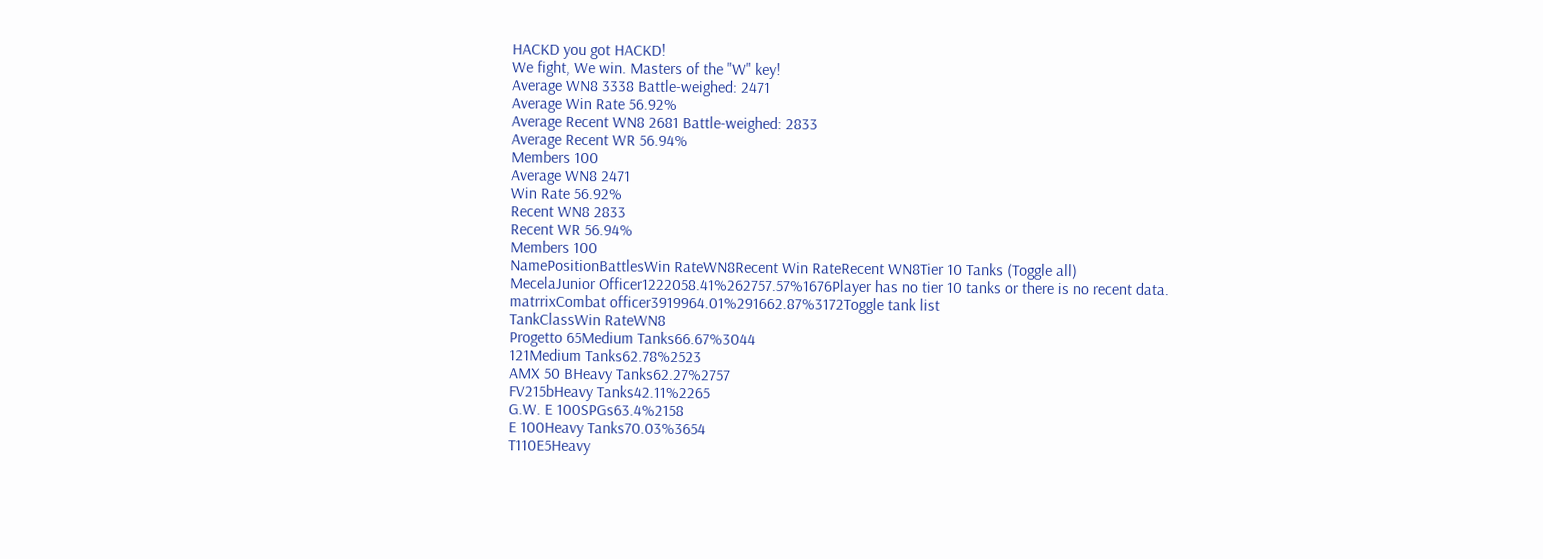HACKD you got HACKD!
We fight, We win. Masters of the "W" key!
Average WN8 3338 Battle-weighed: 2471
Average Win Rate 56.92%
Average Recent WN8 2681 Battle-weighed: 2833
Average Recent WR 56.94%
Members 100
Average WN8 2471
Win Rate 56.92%
Recent WN8 2833
Recent WR 56.94%
Members 100
NamePositionBattlesWin RateWN8Recent Win RateRecent WN8Tier 10 Tanks (Toggle all)
MecelaJunior Officer1222058.41%262757.57%1676Player has no tier 10 tanks or there is no recent data.
matrrixCombat officer3919964.01%291662.87%3172Toggle tank list
TankClassWin RateWN8
Progetto 65Medium Tanks66.67%3044
121Medium Tanks62.78%2523
AMX 50 BHeavy Tanks62.27%2757
FV215bHeavy Tanks42.11%2265
G.W. E 100SPGs63.4%2158
E 100Heavy Tanks70.03%3654
T110E5Heavy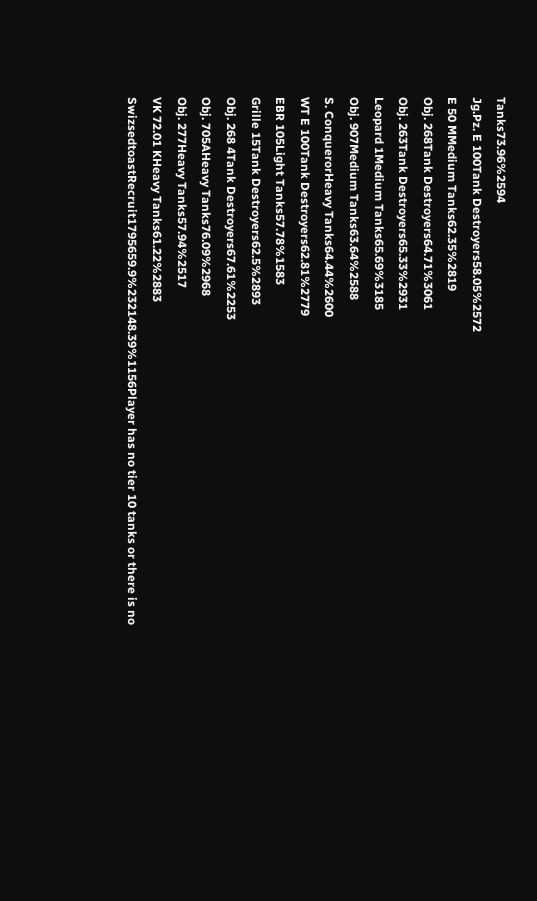Tanks73.96%2594
Jg.Pz. E 100Tank Destroyers58.05%2572
E 50 MMedium Tanks62.35%2819
Obj. 268Tank Destroyers64.71%3061
Obj. 263Tank Destroyers65.33%2931
Leopard 1Medium Tanks65.69%3185
Obj. 907Medium Tanks63.64%2588
S. ConquerorHeavy Tanks64.44%2600
WT E 100Tank Destroyers62.81%2779
EBR 105Light Tanks57.78%1583
Grille 15Tank Destroyers62.5%2893
Obj. 268 4Tank Destroyers67.61%2253
Obj. 705AHeavy Tanks76.09%2968
Obj. 277Heavy Tanks57.94%2517
VK 72.01 KHeavy Tanks61.22%2883
SwizsedtoastRecruit1795659.9%232148.39%1156Player has no tier 10 tanks or there is no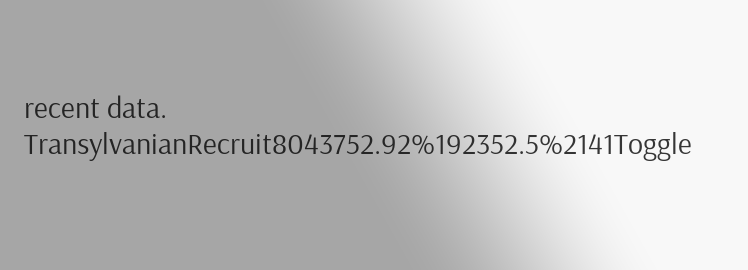recent data.
TransylvanianRecruit8043752.92%192352.5%2141Toggle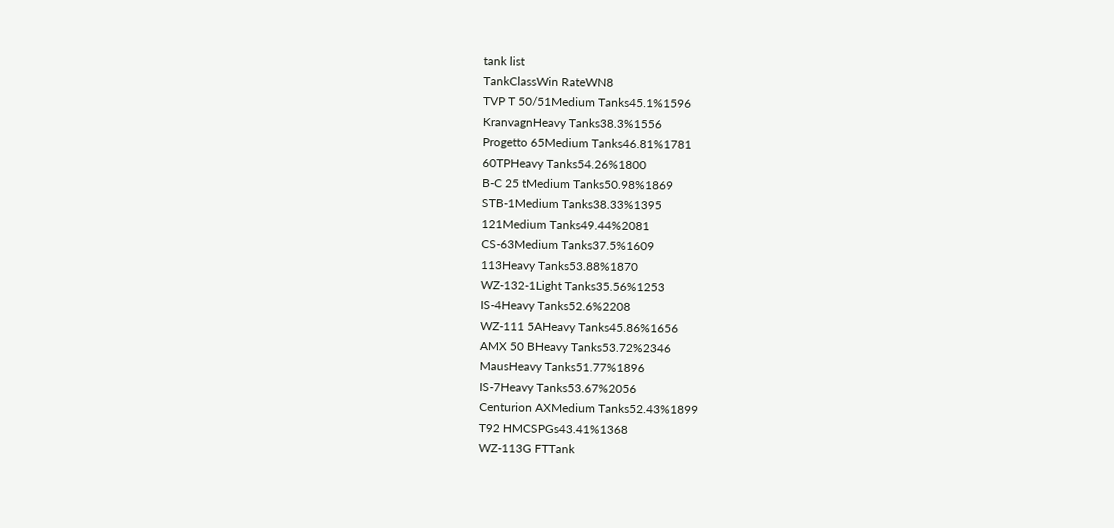tank list
TankClassWin RateWN8
TVP T 50/51Medium Tanks45.1%1596
KranvagnHeavy Tanks38.3%1556
Progetto 65Medium Tanks46.81%1781
60TPHeavy Tanks54.26%1800
B-C 25 tMedium Tanks50.98%1869
STB-1Medium Tanks38.33%1395
121Medium Tanks49.44%2081
CS-63Medium Tanks37.5%1609
113Heavy Tanks53.88%1870
WZ-132-1Light Tanks35.56%1253
IS-4Heavy Tanks52.6%2208
WZ-111 5AHeavy Tanks45.86%1656
AMX 50 BHeavy Tanks53.72%2346
MausHeavy Tanks51.77%1896
IS-7Heavy Tanks53.67%2056
Centurion AXMedium Tanks52.43%1899
T92 HMCSPGs43.41%1368
WZ-113G FTTank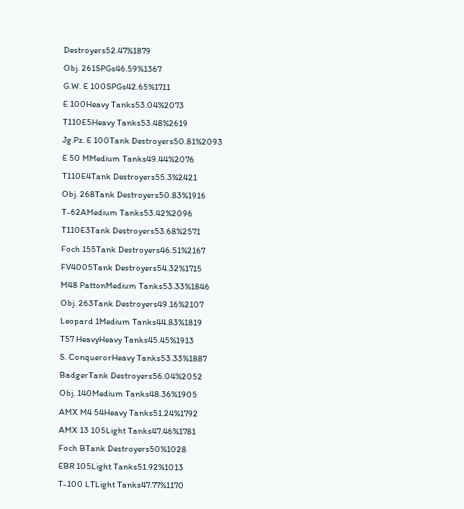Destroyers52.47%1879
Obj. 261SPGs46.59%1367
G.W. E 100SPGs42.65%1711
E 100Heavy Tanks53.04%2073
T110E5Heavy Tanks53.48%2619
Jg.Pz. E 100Tank Destroyers50.81%2093
E 50 MMedium Tanks49.44%2076
T110E4Tank Destroyers55.3%2421
Obj. 268Tank Destroyers50.83%1916
T-62AMedium Tanks53.42%2096
T110E3Tank Destroyers53.68%2571
Foch 155Tank Destroyers46.51%2167
FV4005Tank Destroyers54.32%1715
M48 PattonMedium Tanks53.33%1846
Obj. 263Tank Destroyers49.16%2107
Leopard 1Medium Tanks44.83%1819
T57 HeavyHeavy Tanks45.45%1913
S. ConquerorHeavy Tanks53.33%1887
BadgerTank Destroyers56.04%2052
Obj. 140Medium Tanks48.36%1905
AMX M4 54Heavy Tanks51.24%1792
AMX 13 105Light Tanks47.46%1781
Foch BTank Destroyers50%1028
EBR 105Light Tanks51.92%1013
T-100 LTLight Tanks47.77%1170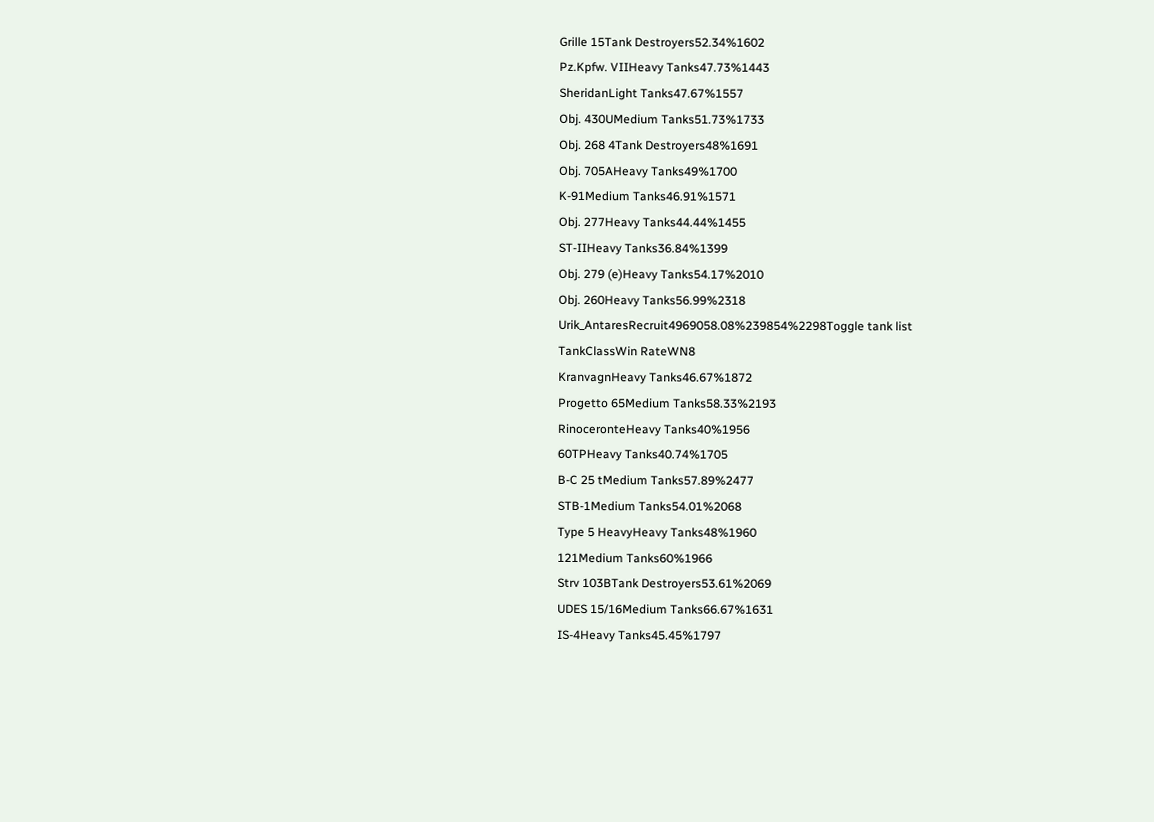Grille 15Tank Destroyers52.34%1602
Pz.Kpfw. VIIHeavy Tanks47.73%1443
SheridanLight Tanks47.67%1557
Obj. 430UMedium Tanks51.73%1733
Obj. 268 4Tank Destroyers48%1691
Obj. 705AHeavy Tanks49%1700
K-91Medium Tanks46.91%1571
Obj. 277Heavy Tanks44.44%1455
ST-IIHeavy Tanks36.84%1399
Obj. 279 (e)Heavy Tanks54.17%2010
Obj. 260Heavy Tanks56.99%2318
Urik_AntaresRecruit4969058.08%239854%2298Toggle tank list
TankClassWin RateWN8
KranvagnHeavy Tanks46.67%1872
Progetto 65Medium Tanks58.33%2193
RinoceronteHeavy Tanks40%1956
60TPHeavy Tanks40.74%1705
B-C 25 tMedium Tanks57.89%2477
STB-1Medium Tanks54.01%2068
Type 5 HeavyHeavy Tanks48%1960
121Medium Tanks60%1966
Strv 103BTank Destroyers53.61%2069
UDES 15/16Medium Tanks66.67%1631
IS-4Heavy Tanks45.45%1797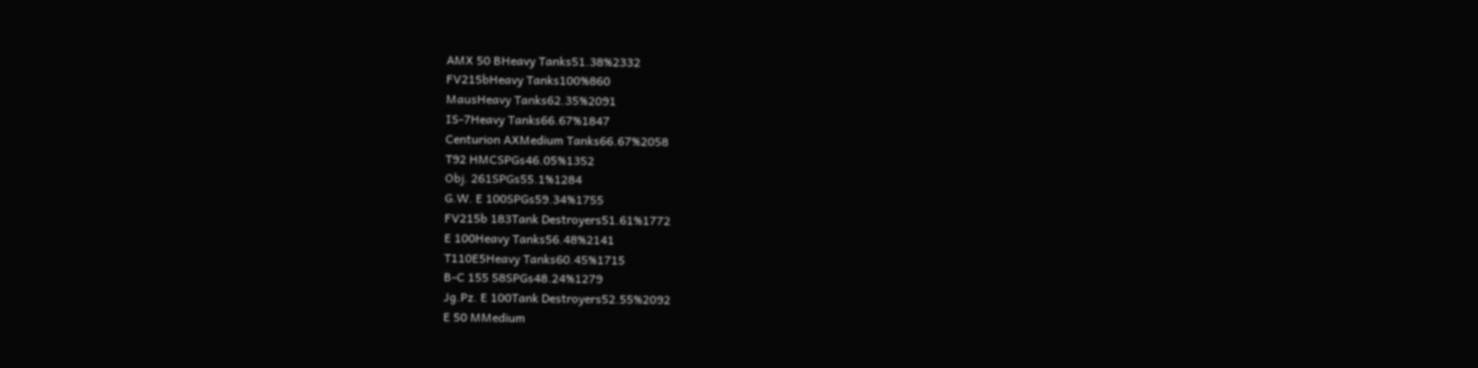AMX 50 BHeavy Tanks51.38%2332
FV215bHeavy Tanks100%860
MausHeavy Tanks62.35%2091
IS-7Heavy Tanks66.67%1847
Centurion AXMedium Tanks66.67%2058
T92 HMCSPGs46.05%1352
Obj. 261SPGs55.1%1284
G.W. E 100SPGs59.34%1755
FV215b 183Tank Destroyers51.61%1772
E 100Heavy Tanks56.48%2141
T110E5Heavy Tanks60.45%1715
B-C 155 58SPGs48.24%1279
Jg.Pz. E 100Tank Destroyers52.55%2092
E 50 MMedium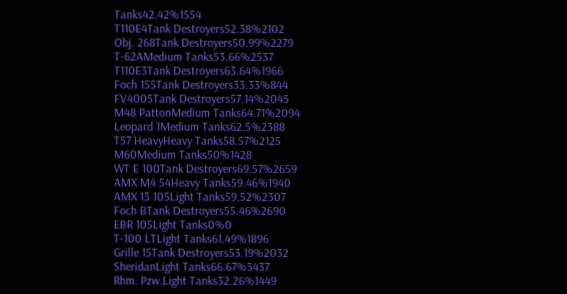Tanks42.42%1554
T110E4Tank Destroyers52.38%2102
Obj. 268Tank Destroyers50.99%2279
T-62AMedium Tanks53.66%2537
T110E3Tank Destroyers63.64%1966
Foch 155Tank Destroyers33.33%844
FV4005Tank Destroyers57.14%2045
M48 PattonMedium Tanks64.71%2094
Leopard 1Medium Tanks62.5%2388
T57 HeavyHeavy Tanks58.57%2125
M60Medium Tanks50%1428
WT E 100Tank Destroyers69.57%2659
AMX M4 54Heavy Tanks59.46%1940
AMX 13 105Light Tanks59.52%2307
Foch BTank Destroyers55.46%2690
EBR 105Light Tanks0%0
T-100 LTLight Tanks61.49%1896
Grille 15Tank Destroyers53.19%2032
SheridanLight Tanks66.67%3437
Rhm. Pzw.Light Tanks32.26%1449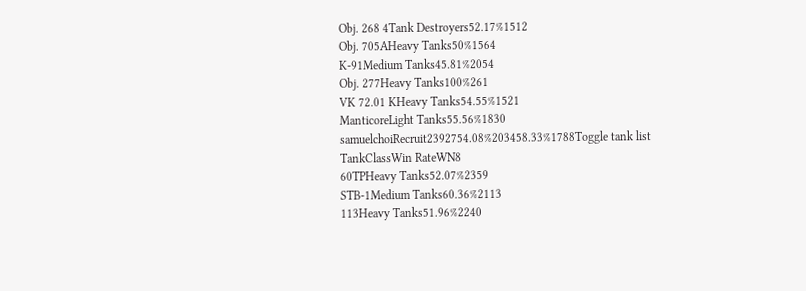Obj. 268 4Tank Destroyers52.17%1512
Obj. 705AHeavy Tanks50%1564
K-91Medium Tanks45.81%2054
Obj. 277Heavy Tanks100%261
VK 72.01 KHeavy Tanks54.55%1521
ManticoreLight Tanks55.56%1830
samuelchoiRecruit2392754.08%203458.33%1788Toggle tank list
TankClassWin RateWN8
60TPHeavy Tanks52.07%2359
STB-1Medium Tanks60.36%2113
113Heavy Tanks51.96%2240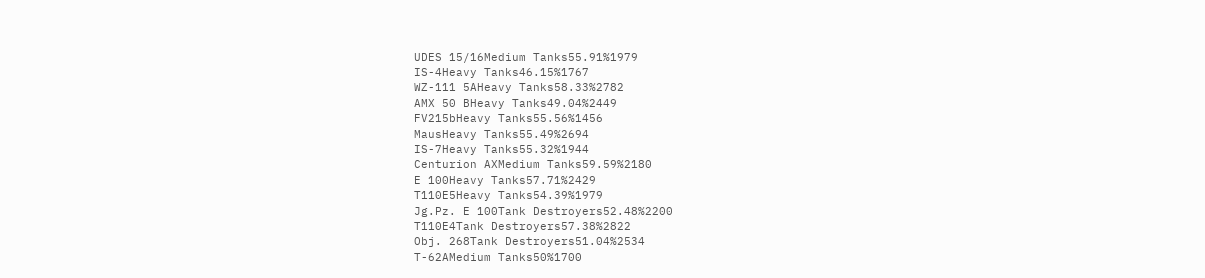UDES 15/16Medium Tanks55.91%1979
IS-4Heavy Tanks46.15%1767
WZ-111 5AHeavy Tanks58.33%2782
AMX 50 BHeavy Tanks49.04%2449
FV215bHeavy Tanks55.56%1456
MausHeavy Tanks55.49%2694
IS-7Heavy Tanks55.32%1944
Centurion AXMedium Tanks59.59%2180
E 100Heavy Tanks57.71%2429
T110E5Heavy Tanks54.39%1979
Jg.Pz. E 100Tank Destroyers52.48%2200
T110E4Tank Destroyers57.38%2822
Obj. 268Tank Destroyers51.04%2534
T-62AMedium Tanks50%1700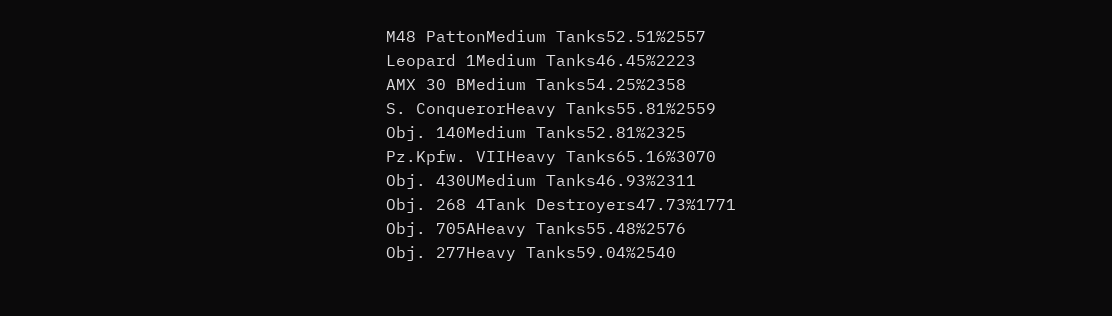M48 PattonMedium Tanks52.51%2557
Leopard 1Medium Tanks46.45%2223
AMX 30 BMedium Tanks54.25%2358
S. ConquerorHeavy Tanks55.81%2559
Obj. 140Medium Tanks52.81%2325
Pz.Kpfw. VIIHeavy Tanks65.16%3070
Obj. 430UMedium Tanks46.93%2311
Obj. 268 4Tank Destroyers47.73%1771
Obj. 705AHeavy Tanks55.48%2576
Obj. 277Heavy Tanks59.04%2540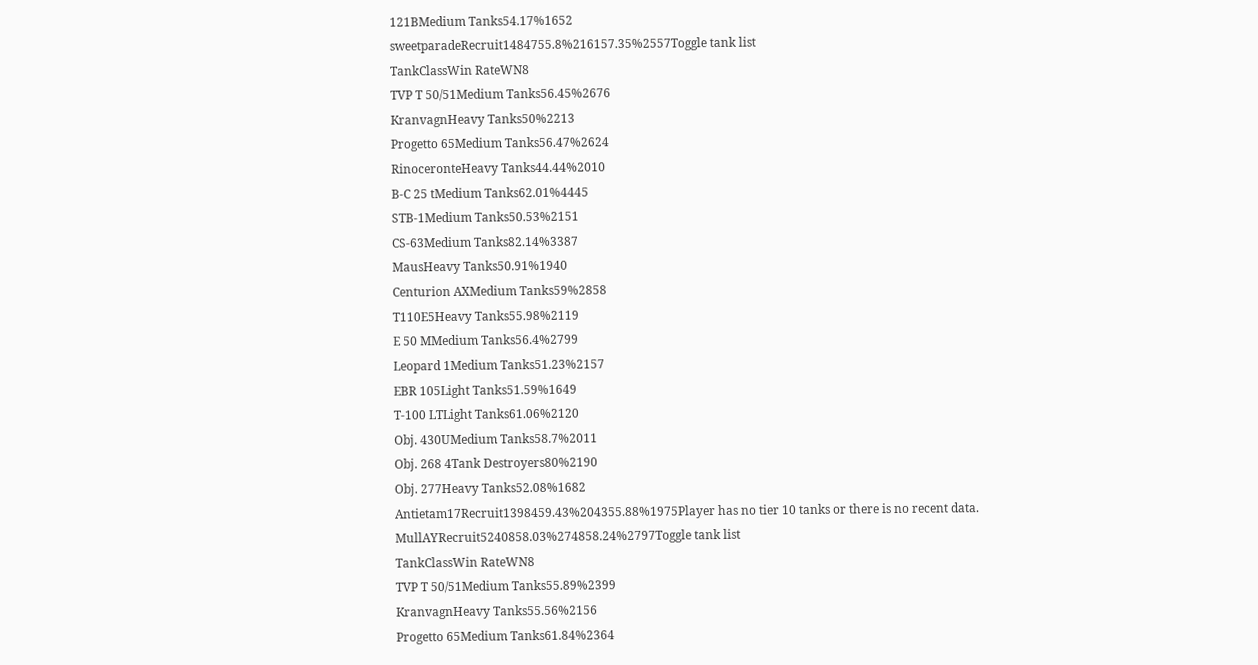121BMedium Tanks54.17%1652
sweetparadeRecruit1484755.8%216157.35%2557Toggle tank list
TankClassWin RateWN8
TVP T 50/51Medium Tanks56.45%2676
KranvagnHeavy Tanks50%2213
Progetto 65Medium Tanks56.47%2624
RinoceronteHeavy Tanks44.44%2010
B-C 25 tMedium Tanks62.01%4445
STB-1Medium Tanks50.53%2151
CS-63Medium Tanks82.14%3387
MausHeavy Tanks50.91%1940
Centurion AXMedium Tanks59%2858
T110E5Heavy Tanks55.98%2119
E 50 MMedium Tanks56.4%2799
Leopard 1Medium Tanks51.23%2157
EBR 105Light Tanks51.59%1649
T-100 LTLight Tanks61.06%2120
Obj. 430UMedium Tanks58.7%2011
Obj. 268 4Tank Destroyers80%2190
Obj. 277Heavy Tanks52.08%1682
Antietam17Recruit1398459.43%204355.88%1975Player has no tier 10 tanks or there is no recent data.
MullAYRecruit5240858.03%274858.24%2797Toggle tank list
TankClassWin RateWN8
TVP T 50/51Medium Tanks55.89%2399
KranvagnHeavy Tanks55.56%2156
Progetto 65Medium Tanks61.84%2364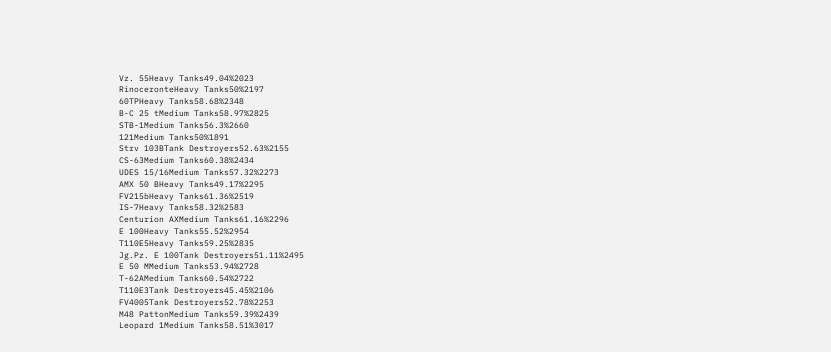Vz. 55Heavy Tanks49.04%2023
RinoceronteHeavy Tanks50%2197
60TPHeavy Tanks58.68%2348
B-C 25 tMedium Tanks58.97%2825
STB-1Medium Tanks56.3%2660
121Medium Tanks50%1891
Strv 103BTank Destroyers52.63%2155
CS-63Medium Tanks60.38%2434
UDES 15/16Medium Tanks57.32%2273
AMX 50 BHeavy Tanks49.17%2295
FV215bHeavy Tanks61.36%2519
IS-7Heavy Tanks58.32%2583
Centurion AXMedium Tanks61.16%2296
E 100Heavy Tanks55.52%2954
T110E5Heavy Tanks59.25%2835
Jg.Pz. E 100Tank Destroyers51.11%2495
E 50 MMedium Tanks53.94%2728
T-62AMedium Tanks60.54%2722
T110E3Tank Destroyers45.45%2106
FV4005Tank Destroyers52.78%2253
M48 PattonMedium Tanks59.39%2439
Leopard 1Medium Tanks58.51%3017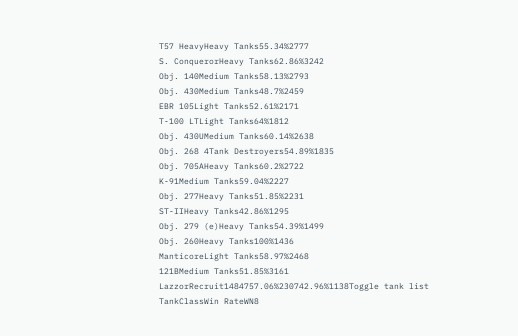T57 HeavyHeavy Tanks55.34%2777
S. ConquerorHeavy Tanks62.86%3242
Obj. 140Medium Tanks58.13%2793
Obj. 430Medium Tanks48.7%2459
EBR 105Light Tanks52.61%2171
T-100 LTLight Tanks64%1812
Obj. 430UMedium Tanks60.14%2638
Obj. 268 4Tank Destroyers54.89%1835
Obj. 705AHeavy Tanks60.2%2722
K-91Medium Tanks59.04%2227
Obj. 277Heavy Tanks51.85%2231
ST-IIHeavy Tanks42.86%1295
Obj. 279 (e)Heavy Tanks54.39%1499
Obj. 260Heavy Tanks100%1436
ManticoreLight Tanks58.97%2468
121BMedium Tanks51.85%3161
LazzorRecruit1484757.06%230742.96%1138Toggle tank list
TankClassWin RateWN8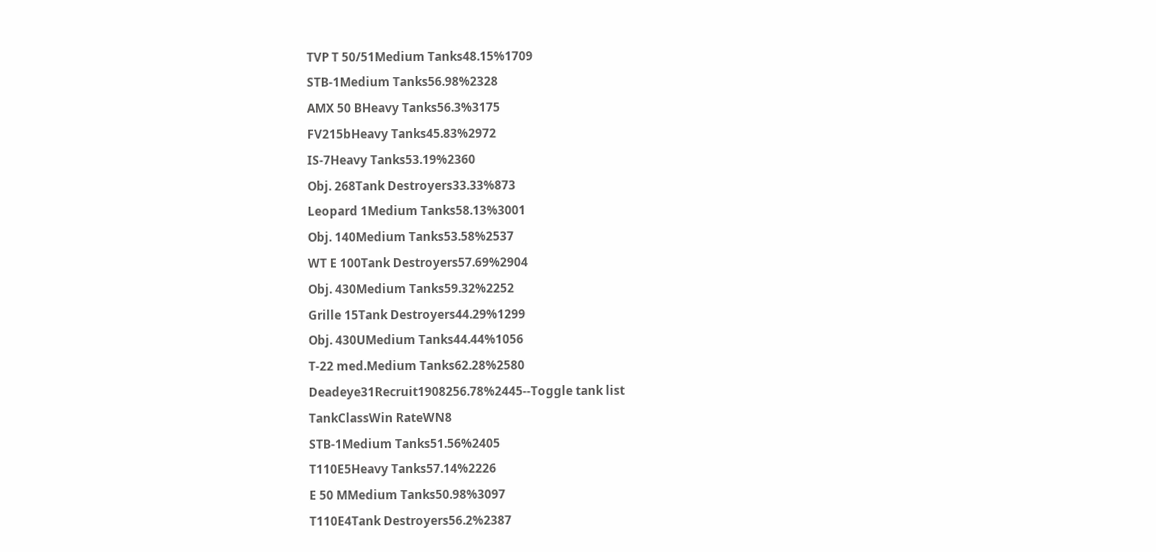TVP T 50/51Medium Tanks48.15%1709
STB-1Medium Tanks56.98%2328
AMX 50 BHeavy Tanks56.3%3175
FV215bHeavy Tanks45.83%2972
IS-7Heavy Tanks53.19%2360
Obj. 268Tank Destroyers33.33%873
Leopard 1Medium Tanks58.13%3001
Obj. 140Medium Tanks53.58%2537
WT E 100Tank Destroyers57.69%2904
Obj. 430Medium Tanks59.32%2252
Grille 15Tank Destroyers44.29%1299
Obj. 430UMedium Tanks44.44%1056
T-22 med.Medium Tanks62.28%2580
Deadeye31Recruit1908256.78%2445--Toggle tank list
TankClassWin RateWN8
STB-1Medium Tanks51.56%2405
T110E5Heavy Tanks57.14%2226
E 50 MMedium Tanks50.98%3097
T110E4Tank Destroyers56.2%2387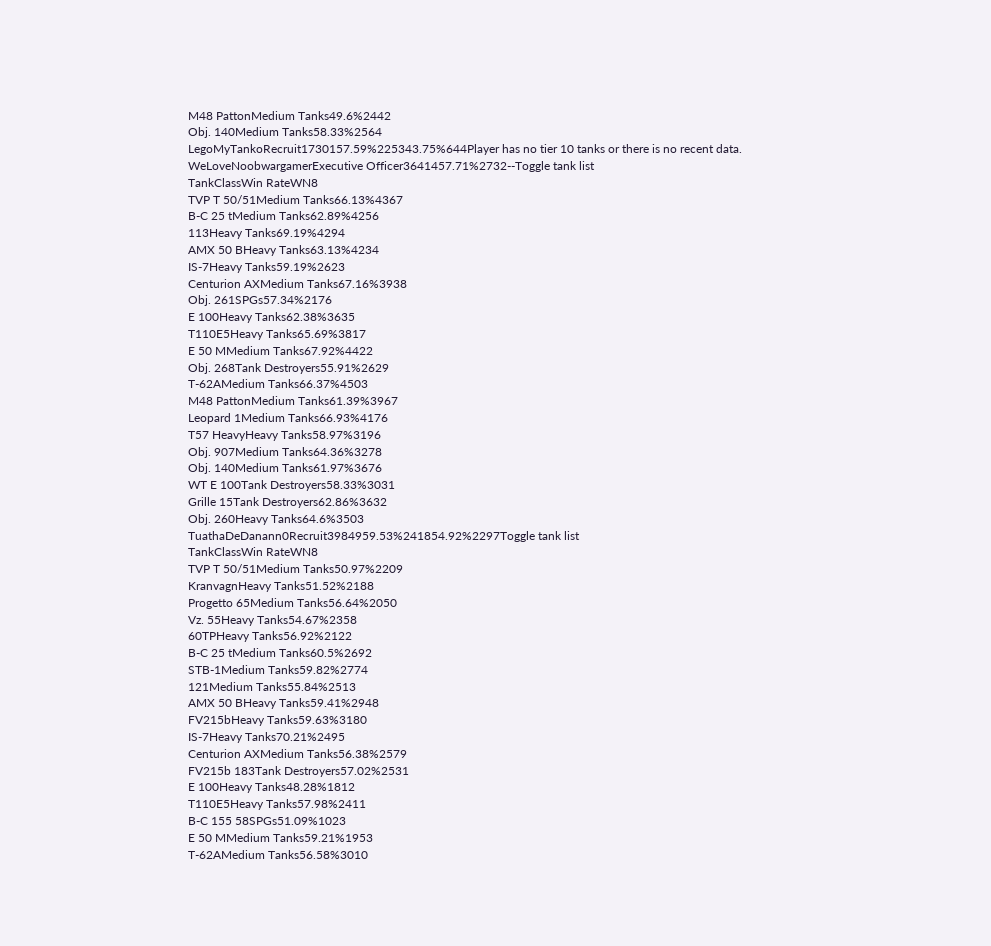M48 PattonMedium Tanks49.6%2442
Obj. 140Medium Tanks58.33%2564
LegoMyTankoRecruit1730157.59%225343.75%644Player has no tier 10 tanks or there is no recent data.
WeLoveNoobwargamerExecutive Officer3641457.71%2732--Toggle tank list
TankClassWin RateWN8
TVP T 50/51Medium Tanks66.13%4367
B-C 25 tMedium Tanks62.89%4256
113Heavy Tanks69.19%4294
AMX 50 BHeavy Tanks63.13%4234
IS-7Heavy Tanks59.19%2623
Centurion AXMedium Tanks67.16%3938
Obj. 261SPGs57.34%2176
E 100Heavy Tanks62.38%3635
T110E5Heavy Tanks65.69%3817
E 50 MMedium Tanks67.92%4422
Obj. 268Tank Destroyers55.91%2629
T-62AMedium Tanks66.37%4503
M48 PattonMedium Tanks61.39%3967
Leopard 1Medium Tanks66.93%4176
T57 HeavyHeavy Tanks58.97%3196
Obj. 907Medium Tanks64.36%3278
Obj. 140Medium Tanks61.97%3676
WT E 100Tank Destroyers58.33%3031
Grille 15Tank Destroyers62.86%3632
Obj. 260Heavy Tanks64.6%3503
TuathaDeDanann0Recruit3984959.53%241854.92%2297Toggle tank list
TankClassWin RateWN8
TVP T 50/51Medium Tanks50.97%2209
KranvagnHeavy Tanks51.52%2188
Progetto 65Medium Tanks56.64%2050
Vz. 55Heavy Tanks54.67%2358
60TPHeavy Tanks56.92%2122
B-C 25 tMedium Tanks60.5%2692
STB-1Medium Tanks59.82%2774
121Medium Tanks55.84%2513
AMX 50 BHeavy Tanks59.41%2948
FV215bHeavy Tanks59.63%3180
IS-7Heavy Tanks70.21%2495
Centurion AXMedium Tanks56.38%2579
FV215b 183Tank Destroyers57.02%2531
E 100Heavy Tanks48.28%1812
T110E5Heavy Tanks57.98%2411
B-C 155 58SPGs51.09%1023
E 50 MMedium Tanks59.21%1953
T-62AMedium Tanks56.58%3010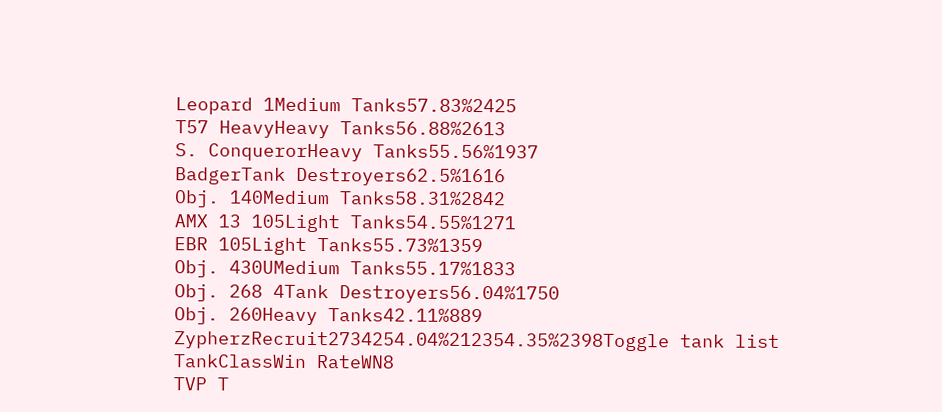Leopard 1Medium Tanks57.83%2425
T57 HeavyHeavy Tanks56.88%2613
S. ConquerorHeavy Tanks55.56%1937
BadgerTank Destroyers62.5%1616
Obj. 140Medium Tanks58.31%2842
AMX 13 105Light Tanks54.55%1271
EBR 105Light Tanks55.73%1359
Obj. 430UMedium Tanks55.17%1833
Obj. 268 4Tank Destroyers56.04%1750
Obj. 260Heavy Tanks42.11%889
ZypherzRecruit2734254.04%212354.35%2398Toggle tank list
TankClassWin RateWN8
TVP T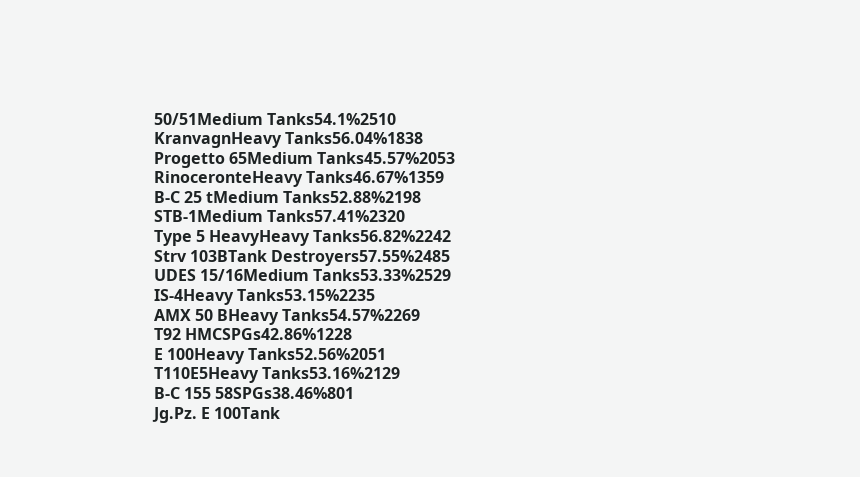50/51Medium Tanks54.1%2510
KranvagnHeavy Tanks56.04%1838
Progetto 65Medium Tanks45.57%2053
RinoceronteHeavy Tanks46.67%1359
B-C 25 tMedium Tanks52.88%2198
STB-1Medium Tanks57.41%2320
Type 5 HeavyHeavy Tanks56.82%2242
Strv 103BTank Destroyers57.55%2485
UDES 15/16Medium Tanks53.33%2529
IS-4Heavy Tanks53.15%2235
AMX 50 BHeavy Tanks54.57%2269
T92 HMCSPGs42.86%1228
E 100Heavy Tanks52.56%2051
T110E5Heavy Tanks53.16%2129
B-C 155 58SPGs38.46%801
Jg.Pz. E 100Tank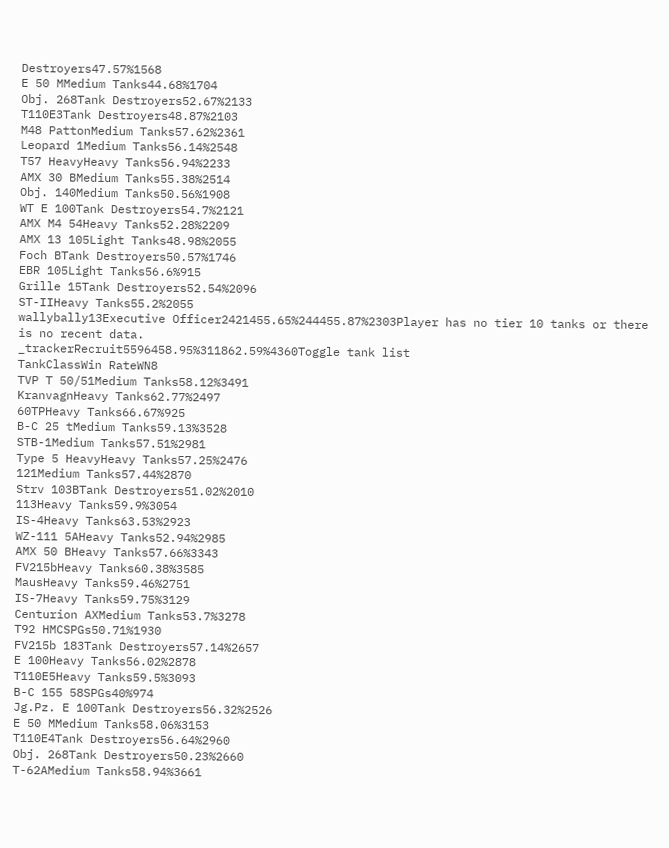Destroyers47.57%1568
E 50 MMedium Tanks44.68%1704
Obj. 268Tank Destroyers52.67%2133
T110E3Tank Destroyers48.87%2103
M48 PattonMedium Tanks57.62%2361
Leopard 1Medium Tanks56.14%2548
T57 HeavyHeavy Tanks56.94%2233
AMX 30 BMedium Tanks55.38%2514
Obj. 140Medium Tanks50.56%1908
WT E 100Tank Destroyers54.7%2121
AMX M4 54Heavy Tanks52.28%2209
AMX 13 105Light Tanks48.98%2055
Foch BTank Destroyers50.57%1746
EBR 105Light Tanks56.6%915
Grille 15Tank Destroyers52.54%2096
ST-IIHeavy Tanks55.2%2055
wallybally13Executive Officer2421455.65%244455.87%2303Player has no tier 10 tanks or there is no recent data.
_trackerRecruit5596458.95%311862.59%4360Toggle tank list
TankClassWin RateWN8
TVP T 50/51Medium Tanks58.12%3491
KranvagnHeavy Tanks62.77%2497
60TPHeavy Tanks66.67%925
B-C 25 tMedium Tanks59.13%3528
STB-1Medium Tanks57.51%2981
Type 5 HeavyHeavy Tanks57.25%2476
121Medium Tanks57.44%2870
Strv 103BTank Destroyers51.02%2010
113Heavy Tanks59.9%3054
IS-4Heavy Tanks63.53%2923
WZ-111 5AHeavy Tanks52.94%2985
AMX 50 BHeavy Tanks57.66%3343
FV215bHeavy Tanks60.38%3585
MausHeavy Tanks59.46%2751
IS-7Heavy Tanks59.75%3129
Centurion AXMedium Tanks53.7%3278
T92 HMCSPGs50.71%1930
FV215b 183Tank Destroyers57.14%2657
E 100Heavy Tanks56.02%2878
T110E5Heavy Tanks59.5%3093
B-C 155 58SPGs40%974
Jg.Pz. E 100Tank Destroyers56.32%2526
E 50 MMedium Tanks58.06%3153
T110E4Tank Destroyers56.64%2960
Obj. 268Tank Destroyers50.23%2660
T-62AMedium Tanks58.94%3661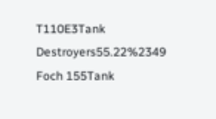T110E3Tank Destroyers55.22%2349
Foch 155Tank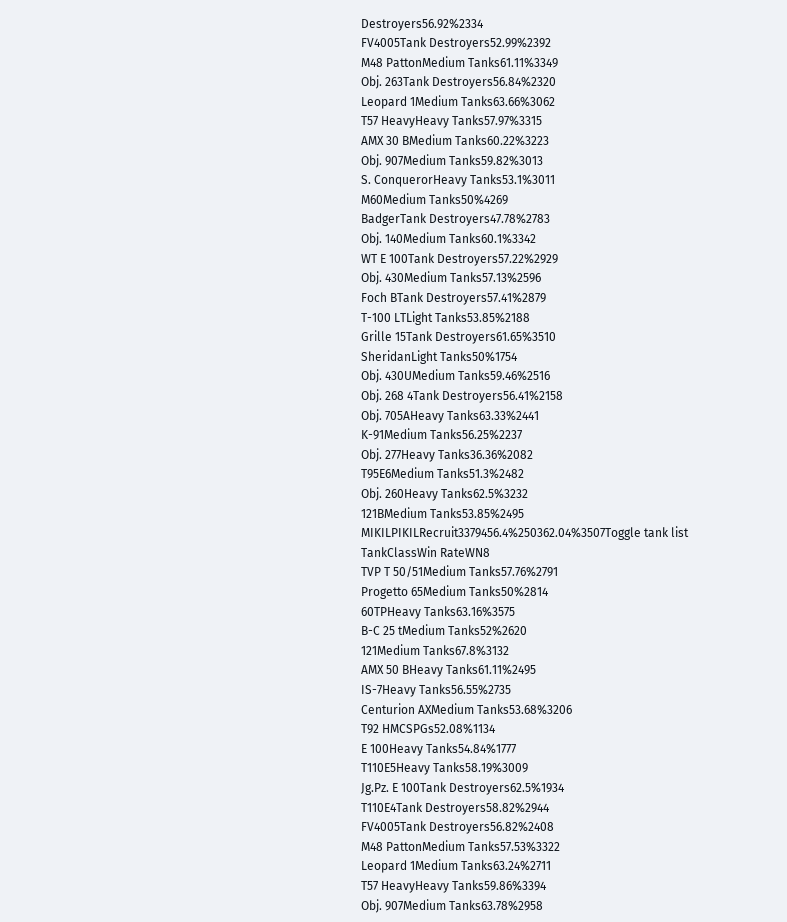Destroyers56.92%2334
FV4005Tank Destroyers52.99%2392
M48 PattonMedium Tanks61.11%3349
Obj. 263Tank Destroyers56.84%2320
Leopard 1Medium Tanks63.66%3062
T57 HeavyHeavy Tanks57.97%3315
AMX 30 BMedium Tanks60.22%3223
Obj. 907Medium Tanks59.82%3013
S. ConquerorHeavy Tanks53.1%3011
M60Medium Tanks50%4269
BadgerTank Destroyers47.78%2783
Obj. 140Medium Tanks60.1%3342
WT E 100Tank Destroyers57.22%2929
Obj. 430Medium Tanks57.13%2596
Foch BTank Destroyers57.41%2879
T-100 LTLight Tanks53.85%2188
Grille 15Tank Destroyers61.65%3510
SheridanLight Tanks50%1754
Obj. 430UMedium Tanks59.46%2516
Obj. 268 4Tank Destroyers56.41%2158
Obj. 705AHeavy Tanks63.33%2441
K-91Medium Tanks56.25%2237
Obj. 277Heavy Tanks36.36%2082
T95E6Medium Tanks51.3%2482
Obj. 260Heavy Tanks62.5%3232
121BMedium Tanks53.85%2495
MIKILPIKILRecruit3379456.4%250362.04%3507Toggle tank list
TankClassWin RateWN8
TVP T 50/51Medium Tanks57.76%2791
Progetto 65Medium Tanks50%2814
60TPHeavy Tanks63.16%3575
B-C 25 tMedium Tanks52%2620
121Medium Tanks67.8%3132
AMX 50 BHeavy Tanks61.11%2495
IS-7Heavy Tanks56.55%2735
Centurion AXMedium Tanks53.68%3206
T92 HMCSPGs52.08%1134
E 100Heavy Tanks54.84%1777
T110E5Heavy Tanks58.19%3009
Jg.Pz. E 100Tank Destroyers62.5%1934
T110E4Tank Destroyers58.82%2944
FV4005Tank Destroyers56.82%2408
M48 PattonMedium Tanks57.53%3322
Leopard 1Medium Tanks63.24%2711
T57 HeavyHeavy Tanks59.86%3394
Obj. 907Medium Tanks63.78%2958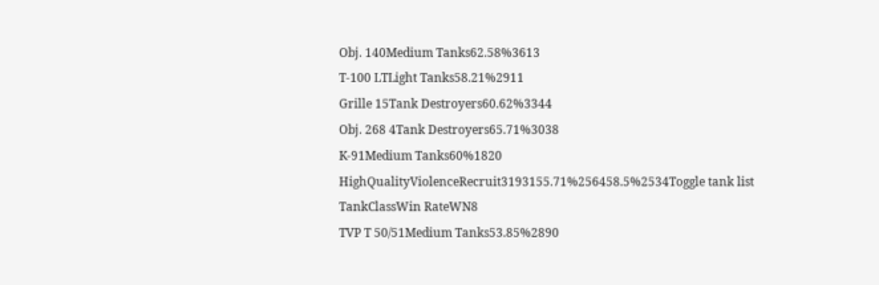Obj. 140Medium Tanks62.58%3613
T-100 LTLight Tanks58.21%2911
Grille 15Tank Destroyers60.62%3344
Obj. 268 4Tank Destroyers65.71%3038
K-91Medium Tanks60%1820
HighQualityViolenceRecruit3193155.71%256458.5%2534Toggle tank list
TankClassWin RateWN8
TVP T 50/51Medium Tanks53.85%2890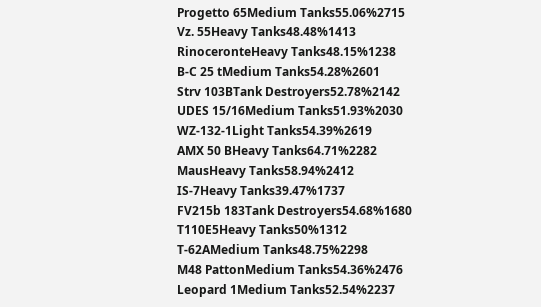Progetto 65Medium Tanks55.06%2715
Vz. 55Heavy Tanks48.48%1413
RinoceronteHeavy Tanks48.15%1238
B-C 25 tMedium Tanks54.28%2601
Strv 103BTank Destroyers52.78%2142
UDES 15/16Medium Tanks51.93%2030
WZ-132-1Light Tanks54.39%2619
AMX 50 BHeavy Tanks64.71%2282
MausHeavy Tanks58.94%2412
IS-7Heavy Tanks39.47%1737
FV215b 183Tank Destroyers54.68%1680
T110E5Heavy Tanks50%1312
T-62AMedium Tanks48.75%2298
M48 PattonMedium Tanks54.36%2476
Leopard 1Medium Tanks52.54%2237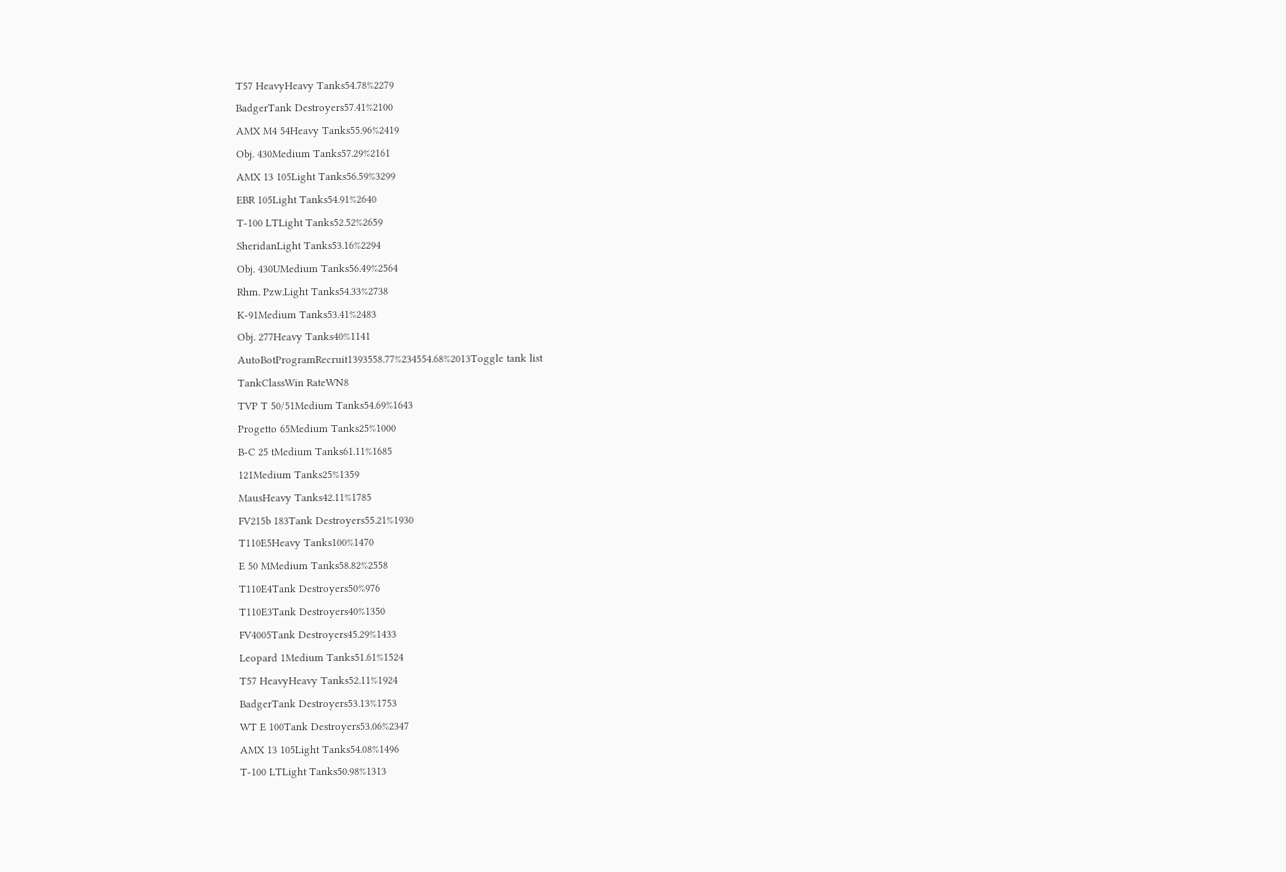T57 HeavyHeavy Tanks54.78%2279
BadgerTank Destroyers57.41%2100
AMX M4 54Heavy Tanks55.96%2419
Obj. 430Medium Tanks57.29%2161
AMX 13 105Light Tanks56.59%3299
EBR 105Light Tanks54.91%2640
T-100 LTLight Tanks52.52%2659
SheridanLight Tanks53.16%2294
Obj. 430UMedium Tanks56.49%2564
Rhm. Pzw.Light Tanks54.33%2738
K-91Medium Tanks53.41%2483
Obj. 277Heavy Tanks40%1141
AutoBotProgramRecruit1393558.77%234554.68%2013Toggle tank list
TankClassWin RateWN8
TVP T 50/51Medium Tanks54.69%1643
Progetto 65Medium Tanks25%1000
B-C 25 tMedium Tanks61.11%1685
121Medium Tanks25%1359
MausHeavy Tanks42.11%1785
FV215b 183Tank Destroyers55.21%1930
T110E5Heavy Tanks100%1470
E 50 MMedium Tanks58.82%2558
T110E4Tank Destroyers50%976
T110E3Tank Destroyers40%1350
FV4005Tank Destroyers45.29%1433
Leopard 1Medium Tanks51.61%1524
T57 HeavyHeavy Tanks52.11%1924
BadgerTank Destroyers53.13%1753
WT E 100Tank Destroyers53.06%2347
AMX 13 105Light Tanks54.08%1496
T-100 LTLight Tanks50.98%1313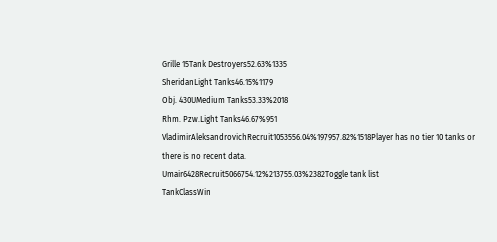Grille 15Tank Destroyers52.63%1335
SheridanLight Tanks46.15%1179
Obj. 430UMedium Tanks53.33%2018
Rhm. Pzw.Light Tanks46.67%951
VladimirAleksandrovichRecruit1053556.04%197957.82%1518Player has no tier 10 tanks or there is no recent data.
Umair6428Recruit5066754.12%213755.03%2382Toggle tank list
TankClassWin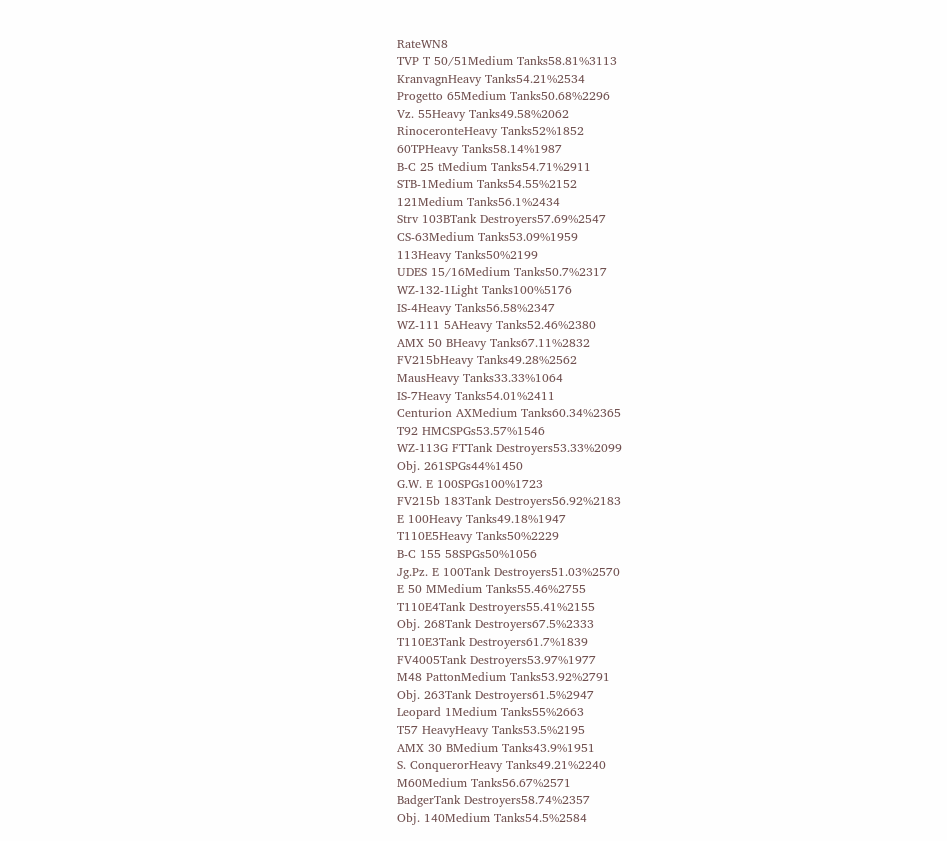RateWN8
TVP T 50/51Medium Tanks58.81%3113
KranvagnHeavy Tanks54.21%2534
Progetto 65Medium Tanks50.68%2296
Vz. 55Heavy Tanks49.58%2062
RinoceronteHeavy Tanks52%1852
60TPHeavy Tanks58.14%1987
B-C 25 tMedium Tanks54.71%2911
STB-1Medium Tanks54.55%2152
121Medium Tanks56.1%2434
Strv 103BTank Destroyers57.69%2547
CS-63Medium Tanks53.09%1959
113Heavy Tanks50%2199
UDES 15/16Medium Tanks50.7%2317
WZ-132-1Light Tanks100%5176
IS-4Heavy Tanks56.58%2347
WZ-111 5AHeavy Tanks52.46%2380
AMX 50 BHeavy Tanks67.11%2832
FV215bHeavy Tanks49.28%2562
MausHeavy Tanks33.33%1064
IS-7Heavy Tanks54.01%2411
Centurion AXMedium Tanks60.34%2365
T92 HMCSPGs53.57%1546
WZ-113G FTTank Destroyers53.33%2099
Obj. 261SPGs44%1450
G.W. E 100SPGs100%1723
FV215b 183Tank Destroyers56.92%2183
E 100Heavy Tanks49.18%1947
T110E5Heavy Tanks50%2229
B-C 155 58SPGs50%1056
Jg.Pz. E 100Tank Destroyers51.03%2570
E 50 MMedium Tanks55.46%2755
T110E4Tank Destroyers55.41%2155
Obj. 268Tank Destroyers67.5%2333
T110E3Tank Destroyers61.7%1839
FV4005Tank Destroyers53.97%1977
M48 PattonMedium Tanks53.92%2791
Obj. 263Tank Destroyers61.5%2947
Leopard 1Medium Tanks55%2663
T57 HeavyHeavy Tanks53.5%2195
AMX 30 BMedium Tanks43.9%1951
S. ConquerorHeavy Tanks49.21%2240
M60Medium Tanks56.67%2571
BadgerTank Destroyers58.74%2357
Obj. 140Medium Tanks54.5%2584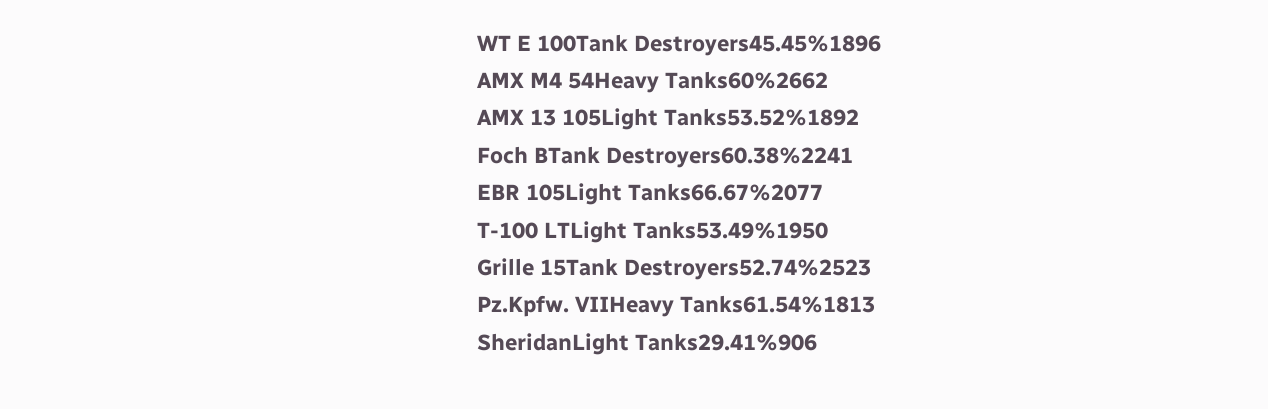WT E 100Tank Destroyers45.45%1896
AMX M4 54Heavy Tanks60%2662
AMX 13 105Light Tanks53.52%1892
Foch BTank Destroyers60.38%2241
EBR 105Light Tanks66.67%2077
T-100 LTLight Tanks53.49%1950
Grille 15Tank Destroyers52.74%2523
Pz.Kpfw. VIIHeavy Tanks61.54%1813
SheridanLight Tanks29.41%906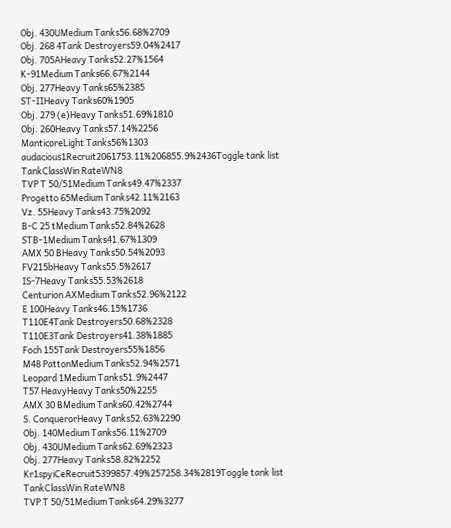Obj. 430UMedium Tanks56.68%2709
Obj. 268 4Tank Destroyers59.04%2417
Obj. 705AHeavy Tanks52.27%1564
K-91Medium Tanks66.67%2144
Obj. 277Heavy Tanks65%2385
ST-IIHeavy Tanks60%1905
Obj. 279 (e)Heavy Tanks51.69%1810
Obj. 260Heavy Tanks57.14%2256
ManticoreLight Tanks56%1303
audacious1Recruit2061753.11%206855.9%2436Toggle tank list
TankClassWin RateWN8
TVP T 50/51Medium Tanks49.47%2337
Progetto 65Medium Tanks42.11%2163
Vz. 55Heavy Tanks43.75%2092
B-C 25 tMedium Tanks52.84%2628
STB-1Medium Tanks41.67%1309
AMX 50 BHeavy Tanks50.54%2093
FV215bHeavy Tanks55.5%2617
IS-7Heavy Tanks55.53%2618
Centurion AXMedium Tanks52.96%2122
E 100Heavy Tanks46.15%1736
T110E4Tank Destroyers50.68%2328
T110E3Tank Destroyers41.38%1885
Foch 155Tank Destroyers55%1856
M48 PattonMedium Tanks52.94%2571
Leopard 1Medium Tanks51.9%2447
T57 HeavyHeavy Tanks50%2255
AMX 30 BMedium Tanks60.42%2744
S. ConquerorHeavy Tanks52.63%2290
Obj. 140Medium Tanks56.11%2709
Obj. 430UMedium Tanks62.69%2323
Obj. 277Heavy Tanks58.82%2252
Kr1spyiCeRecruit5399857.49%257258.34%2819Toggle tank list
TankClassWin RateWN8
TVP T 50/51Medium Tanks64.29%3277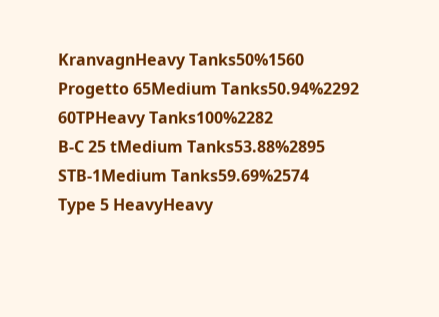KranvagnHeavy Tanks50%1560
Progetto 65Medium Tanks50.94%2292
60TPHeavy Tanks100%2282
B-C 25 tMedium Tanks53.88%2895
STB-1Medium Tanks59.69%2574
Type 5 HeavyHeavy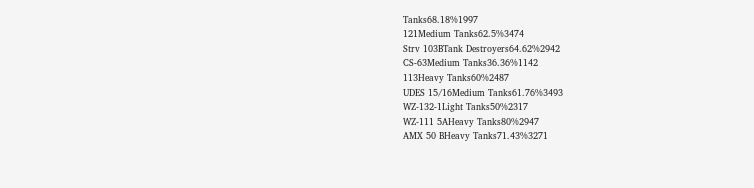Tanks68.18%1997
121Medium Tanks62.5%3474
Strv 103BTank Destroyers64.62%2942
CS-63Medium Tanks36.36%1142
113Heavy Tanks60%2487
UDES 15/16Medium Tanks61.76%3493
WZ-132-1Light Tanks50%2317
WZ-111 5AHeavy Tanks80%2947
AMX 50 BHeavy Tanks71.43%3271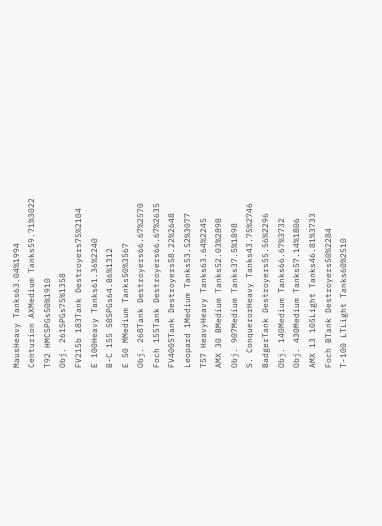MausHeavy Tanks63.04%1994
Centurion AXMedium Tanks59.71%3022
T92 HMCSPGs50%1910
Obj. 261SPGs75%1358
FV215b 183Tank Destroyers75%2104
E 100Heavy Tanks61.36%2240
B-C 155 58SPGs64.86%1312
E 50 MMedium Tanks50%3567
Obj. 268Tank Destroyers66.67%2570
Foch 155Tank Destroyers66.67%2635
FV4005Tank Destroyers58.22%2648
Leopard 1Medium Tanks53.52%3077
T57 HeavyHeavy Tanks63.64%2245
AMX 30 BMedium Tanks52.03%2898
Obj. 907Medium Tanks37.5%1898
S. ConquerorHeavy Tanks43.75%2746
BadgerTank Destroyers55.56%2296
Obj. 140Medium Tanks66.67%3732
Obj. 430Medium Tanks57.14%1806
AMX 13 105Light Tanks46.81%3733
Foch BTank Destroyers50%2284
T-100 LTLight Tanks60%2510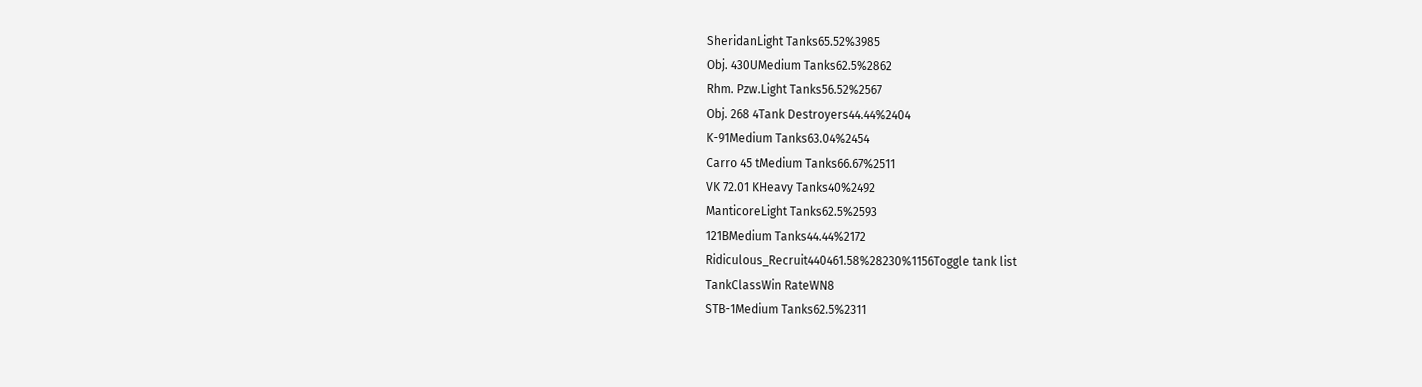SheridanLight Tanks65.52%3985
Obj. 430UMedium Tanks62.5%2862
Rhm. Pzw.Light Tanks56.52%2567
Obj. 268 4Tank Destroyers44.44%2404
K-91Medium Tanks63.04%2454
Carro 45 tMedium Tanks66.67%2511
VK 72.01 KHeavy Tanks40%2492
ManticoreLight Tanks62.5%2593
121BMedium Tanks44.44%2172
Ridiculous_Recruit440461.58%28230%1156Toggle tank list
TankClassWin RateWN8
STB-1Medium Tanks62.5%2311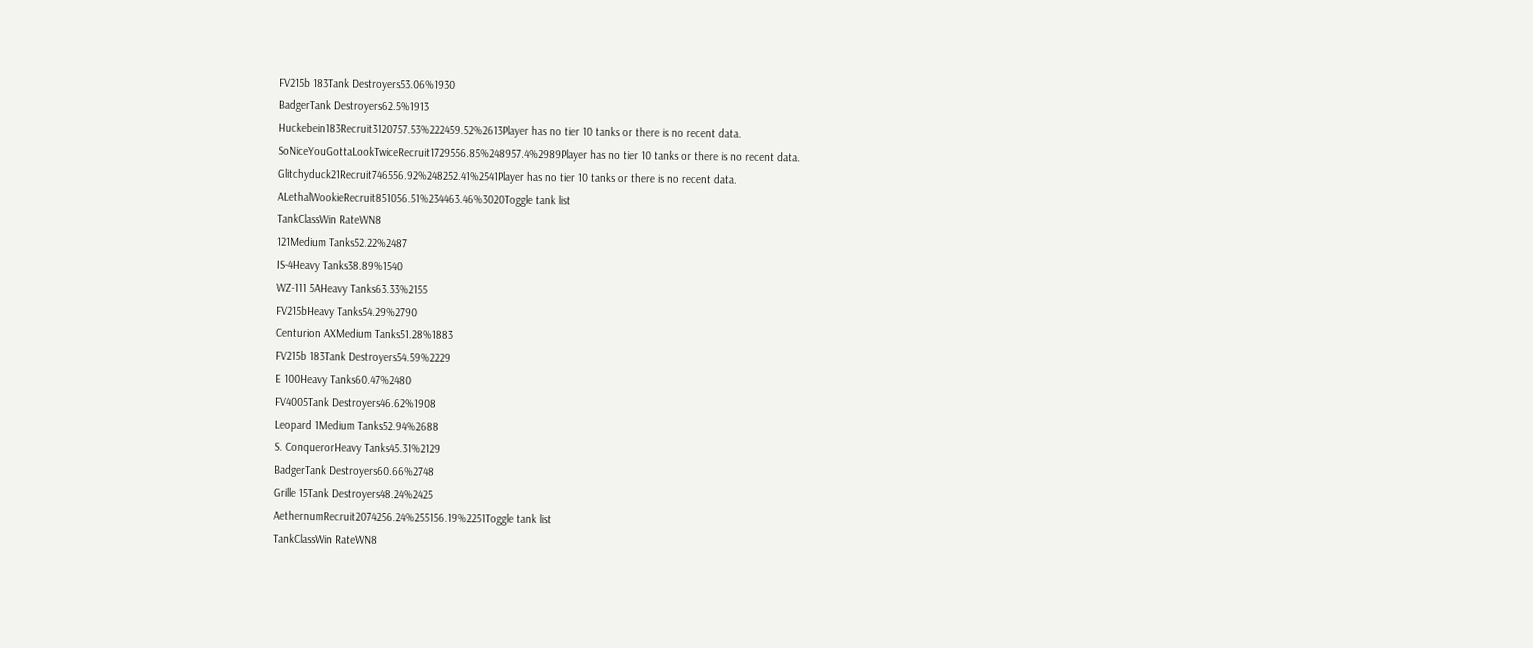FV215b 183Tank Destroyers53.06%1930
BadgerTank Destroyers62.5%1913
Huckebein183Recruit3120757.53%222459.52%2613Player has no tier 10 tanks or there is no recent data.
SoNiceYouGottaLookTwiceRecruit1729556.85%248957.4%2989Player has no tier 10 tanks or there is no recent data.
Glitchyduck21Recruit746556.92%248252.41%2541Player has no tier 10 tanks or there is no recent data.
ALethalWookieRecruit851056.51%234463.46%3020Toggle tank list
TankClassWin RateWN8
121Medium Tanks52.22%2487
IS-4Heavy Tanks38.89%1540
WZ-111 5AHeavy Tanks63.33%2155
FV215bHeavy Tanks54.29%2790
Centurion AXMedium Tanks51.28%1883
FV215b 183Tank Destroyers54.59%2229
E 100Heavy Tanks60.47%2480
FV4005Tank Destroyers46.62%1908
Leopard 1Medium Tanks52.94%2688
S. ConquerorHeavy Tanks45.31%2129
BadgerTank Destroyers60.66%2748
Grille 15Tank Destroyers48.24%2425
AethernumRecruit2074256.24%255156.19%2251Toggle tank list
TankClassWin RateWN8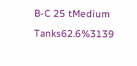B-C 25 tMedium Tanks62.6%3139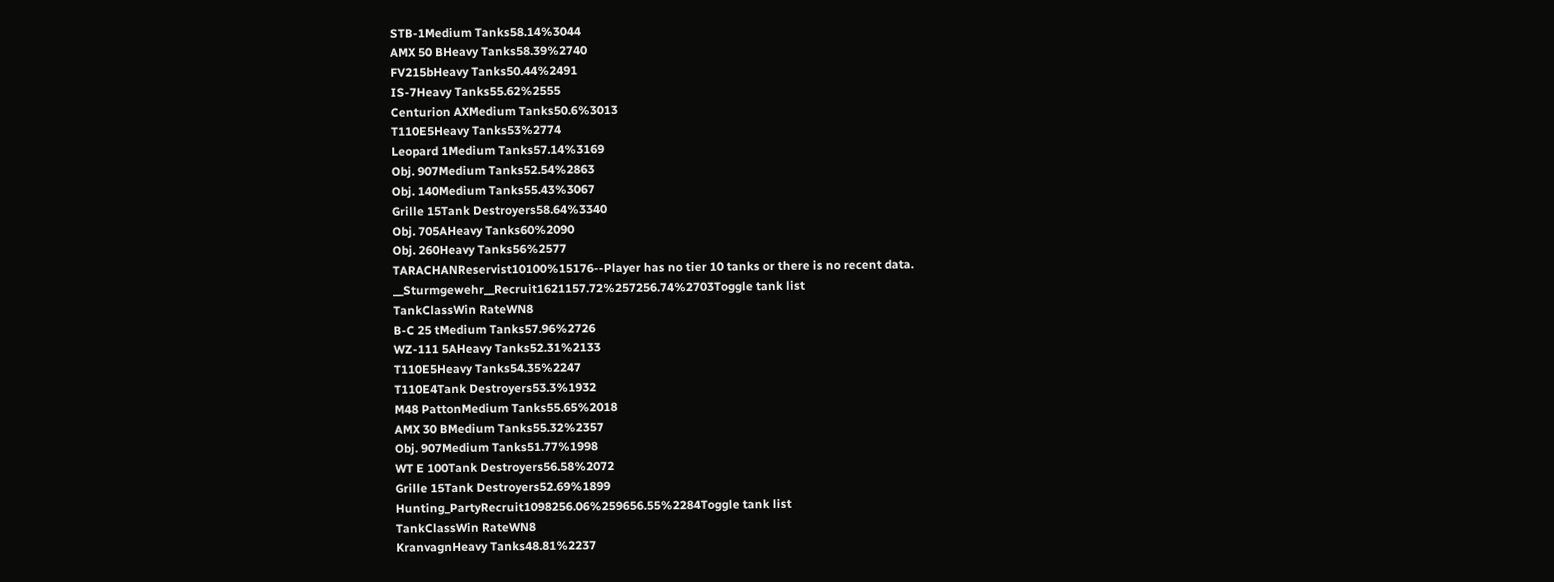STB-1Medium Tanks58.14%3044
AMX 50 BHeavy Tanks58.39%2740
FV215bHeavy Tanks50.44%2491
IS-7Heavy Tanks55.62%2555
Centurion AXMedium Tanks50.6%3013
T110E5Heavy Tanks53%2774
Leopard 1Medium Tanks57.14%3169
Obj. 907Medium Tanks52.54%2863
Obj. 140Medium Tanks55.43%3067
Grille 15Tank Destroyers58.64%3340
Obj. 705AHeavy Tanks60%2090
Obj. 260Heavy Tanks56%2577
TARACHANReservist10100%15176--Player has no tier 10 tanks or there is no recent data.
__Sturmgewehr__Recruit1621157.72%257256.74%2703Toggle tank list
TankClassWin RateWN8
B-C 25 tMedium Tanks57.96%2726
WZ-111 5AHeavy Tanks52.31%2133
T110E5Heavy Tanks54.35%2247
T110E4Tank Destroyers53.3%1932
M48 PattonMedium Tanks55.65%2018
AMX 30 BMedium Tanks55.32%2357
Obj. 907Medium Tanks51.77%1998
WT E 100Tank Destroyers56.58%2072
Grille 15Tank Destroyers52.69%1899
Hunting_PartyRecruit1098256.06%259656.55%2284Toggle tank list
TankClassWin RateWN8
KranvagnHeavy Tanks48.81%2237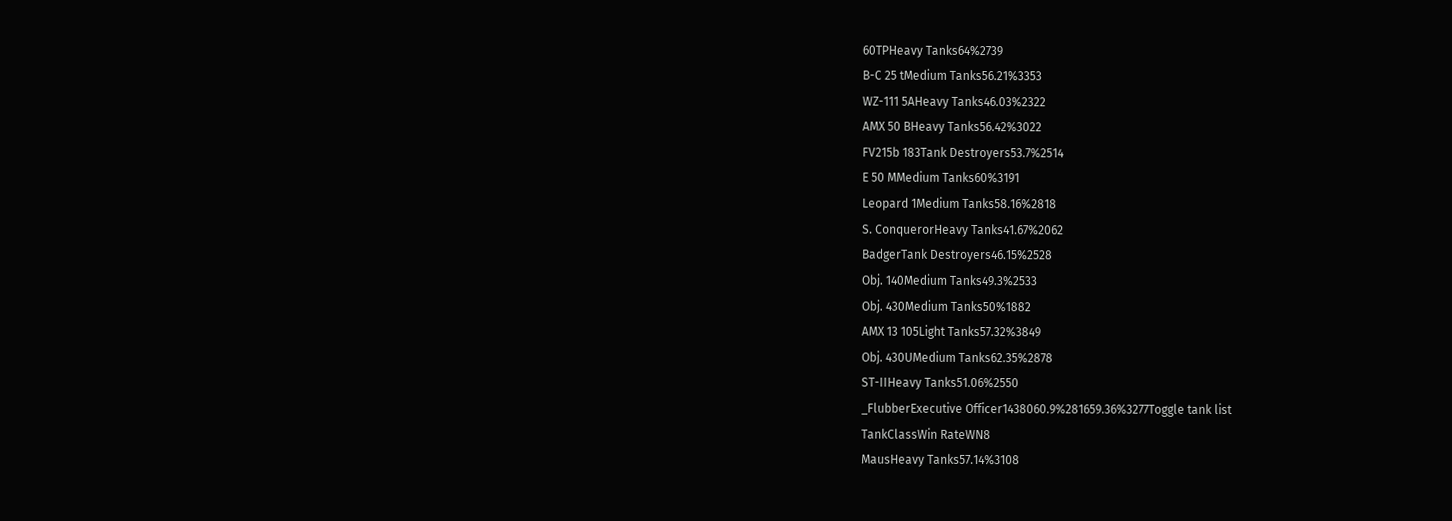60TPHeavy Tanks64%2739
B-C 25 tMedium Tanks56.21%3353
WZ-111 5AHeavy Tanks46.03%2322
AMX 50 BHeavy Tanks56.42%3022
FV215b 183Tank Destroyers53.7%2514
E 50 MMedium Tanks60%3191
Leopard 1Medium Tanks58.16%2818
S. ConquerorHeavy Tanks41.67%2062
BadgerTank Destroyers46.15%2528
Obj. 140Medium Tanks49.3%2533
Obj. 430Medium Tanks50%1882
AMX 13 105Light Tanks57.32%3849
Obj. 430UMedium Tanks62.35%2878
ST-IIHeavy Tanks51.06%2550
_FlubberExecutive Officer1438060.9%281659.36%3277Toggle tank list
TankClassWin RateWN8
MausHeavy Tanks57.14%3108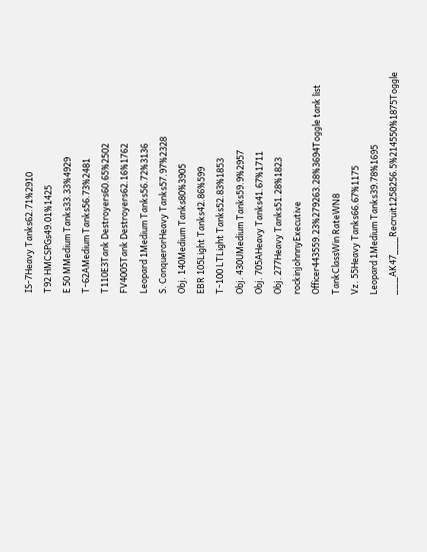IS-7Heavy Tanks62.71%2910
T92 HMCSPGs49.01%1425
E 50 MMedium Tanks33.33%4929
T-62AMedium Tanks56.73%2481
T110E3Tank Destroyers60.65%2502
FV4005Tank Destroyers62.16%1762
Leopard 1Medium Tanks56.72%3136
S. ConquerorHeavy Tanks57.97%2328
Obj. 140Medium Tanks80%3905
EBR 105Light Tanks42.86%599
T-100 LTLight Tanks52.83%1853
Obj. 430UMedium Tanks59.9%2957
Obj. 705AHeavy Tanks41.67%1711
Obj. 277Heavy Tanks51.28%1823
rockinjohnnyExecutive Officer443559.23%279263.28%3694Toggle tank list
TankClassWin RateWN8
Vz. 55Heavy Tanks66.67%1175
Leopard 1Medium Tanks39.78%1695
___AK47___Recruit1258256.5%214550%1875Toggle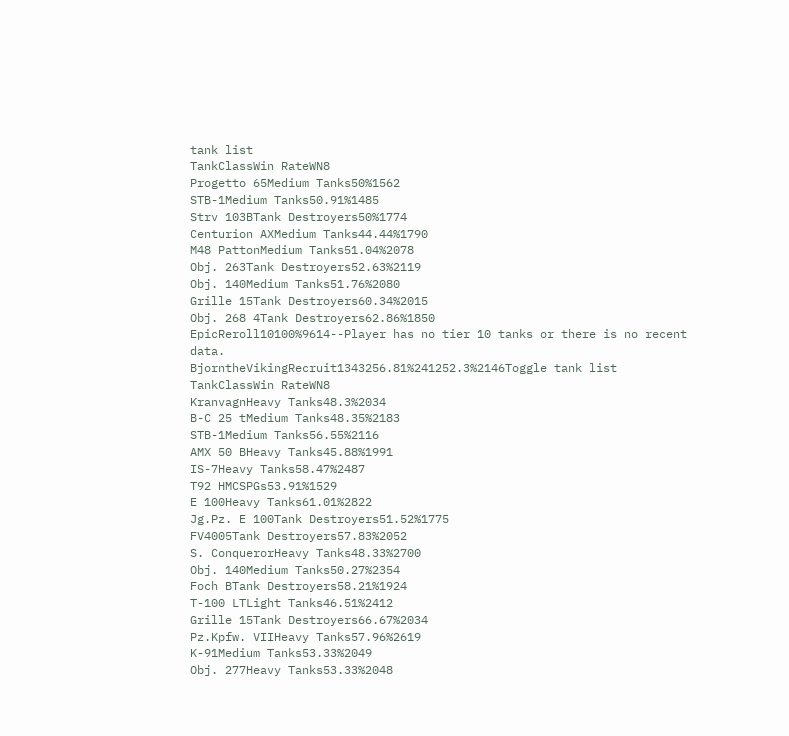tank list
TankClassWin RateWN8
Progetto 65Medium Tanks50%1562
STB-1Medium Tanks50.91%1485
Strv 103BTank Destroyers50%1774
Centurion AXMedium Tanks44.44%1790
M48 PattonMedium Tanks51.04%2078
Obj. 263Tank Destroyers52.63%2119
Obj. 140Medium Tanks51.76%2080
Grille 15Tank Destroyers60.34%2015
Obj. 268 4Tank Destroyers62.86%1850
EpicReroll10100%9614--Player has no tier 10 tanks or there is no recent data.
BjorntheVikingRecruit1343256.81%241252.3%2146Toggle tank list
TankClassWin RateWN8
KranvagnHeavy Tanks48.3%2034
B-C 25 tMedium Tanks48.35%2183
STB-1Medium Tanks56.55%2116
AMX 50 BHeavy Tanks45.88%1991
IS-7Heavy Tanks58.47%2487
T92 HMCSPGs53.91%1529
E 100Heavy Tanks61.01%2822
Jg.Pz. E 100Tank Destroyers51.52%1775
FV4005Tank Destroyers57.83%2052
S. ConquerorHeavy Tanks48.33%2700
Obj. 140Medium Tanks50.27%2354
Foch BTank Destroyers58.21%1924
T-100 LTLight Tanks46.51%2412
Grille 15Tank Destroyers66.67%2034
Pz.Kpfw. VIIHeavy Tanks57.96%2619
K-91Medium Tanks53.33%2049
Obj. 277Heavy Tanks53.33%2048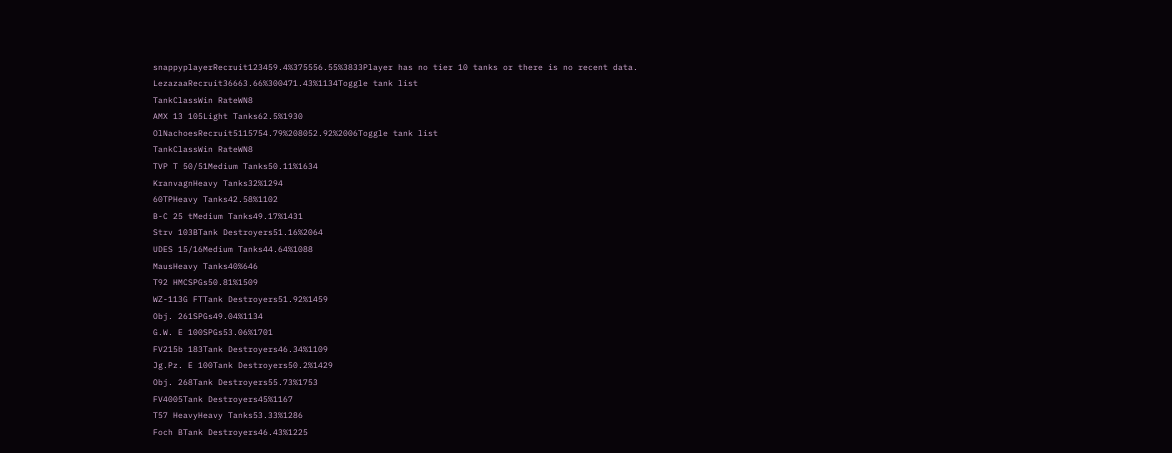snappyplayerRecruit123459.4%375556.55%3833Player has no tier 10 tanks or there is no recent data.
LezazaaRecruit36663.66%300471.43%1134Toggle tank list
TankClassWin RateWN8
AMX 13 105Light Tanks62.5%1930
OlNachoesRecruit5115754.79%208052.92%2006Toggle tank list
TankClassWin RateWN8
TVP T 50/51Medium Tanks50.11%1634
KranvagnHeavy Tanks32%1294
60TPHeavy Tanks42.58%1102
B-C 25 tMedium Tanks49.17%1431
Strv 103BTank Destroyers51.16%2064
UDES 15/16Medium Tanks44.64%1088
MausHeavy Tanks40%646
T92 HMCSPGs50.81%1509
WZ-113G FTTank Destroyers51.92%1459
Obj. 261SPGs49.04%1134
G.W. E 100SPGs53.06%1701
FV215b 183Tank Destroyers46.34%1109
Jg.Pz. E 100Tank Destroyers50.2%1429
Obj. 268Tank Destroyers55.73%1753
FV4005Tank Destroyers45%1167
T57 HeavyHeavy Tanks53.33%1286
Foch BTank Destroyers46.43%1225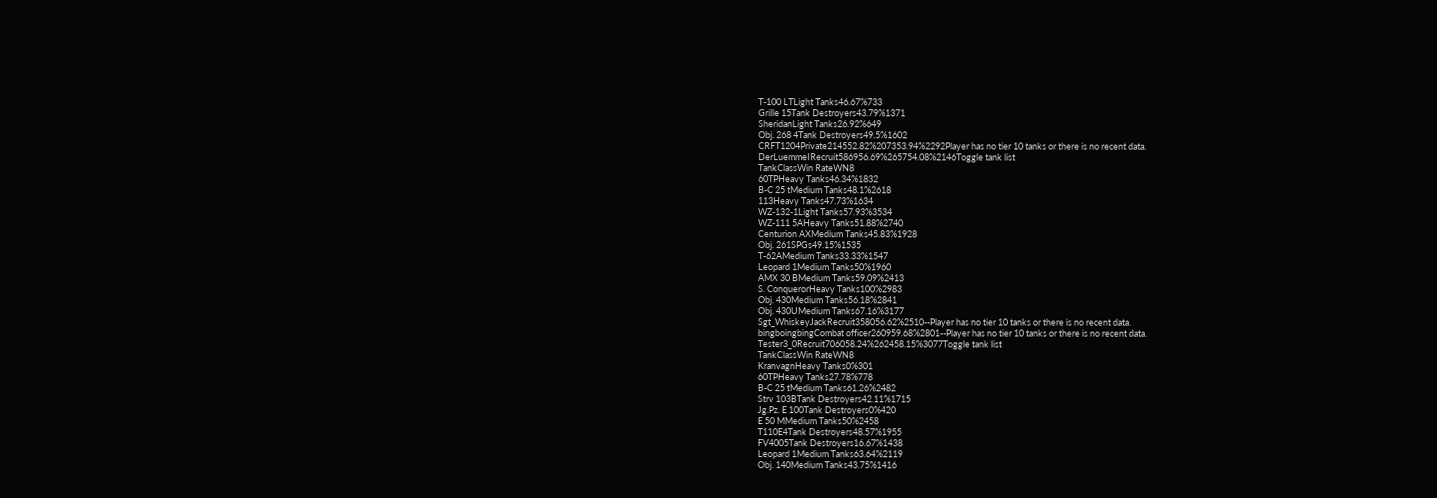T-100 LTLight Tanks46.67%733
Grille 15Tank Destroyers43.79%1371
SheridanLight Tanks26.92%649
Obj. 268 4Tank Destroyers49.5%1602
CRFT1204Private214552.82%207353.94%2292Player has no tier 10 tanks or there is no recent data.
DerLuemmeIRecruit586956.69%265754.08%2146Toggle tank list
TankClassWin RateWN8
60TPHeavy Tanks46.34%1832
B-C 25 tMedium Tanks48.1%2618
113Heavy Tanks47.73%1634
WZ-132-1Light Tanks57.93%3534
WZ-111 5AHeavy Tanks51.88%2740
Centurion AXMedium Tanks45.83%1928
Obj. 261SPGs49.15%1535
T-62AMedium Tanks33.33%1547
Leopard 1Medium Tanks50%1960
AMX 30 BMedium Tanks59.09%2413
S. ConquerorHeavy Tanks100%2983
Obj. 430Medium Tanks56.18%2841
Obj. 430UMedium Tanks67.16%3177
Sgt_WhiskeyJackRecruit358056.62%2510--Player has no tier 10 tanks or there is no recent data.
bingboingbingCombat officer260959.68%2801--Player has no tier 10 tanks or there is no recent data.
Tester3_0Recruit706058.24%262458.15%3077Toggle tank list
TankClassWin RateWN8
KranvagnHeavy Tanks0%301
60TPHeavy Tanks27.78%778
B-C 25 tMedium Tanks61.26%2482
Strv 103BTank Destroyers42.11%1715
Jg.Pz. E 100Tank Destroyers0%420
E 50 MMedium Tanks50%2458
T110E4Tank Destroyers48.57%1955
FV4005Tank Destroyers16.67%1438
Leopard 1Medium Tanks63.64%2119
Obj. 140Medium Tanks43.75%1416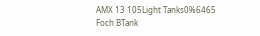AMX 13 105Light Tanks0%6465
Foch BTank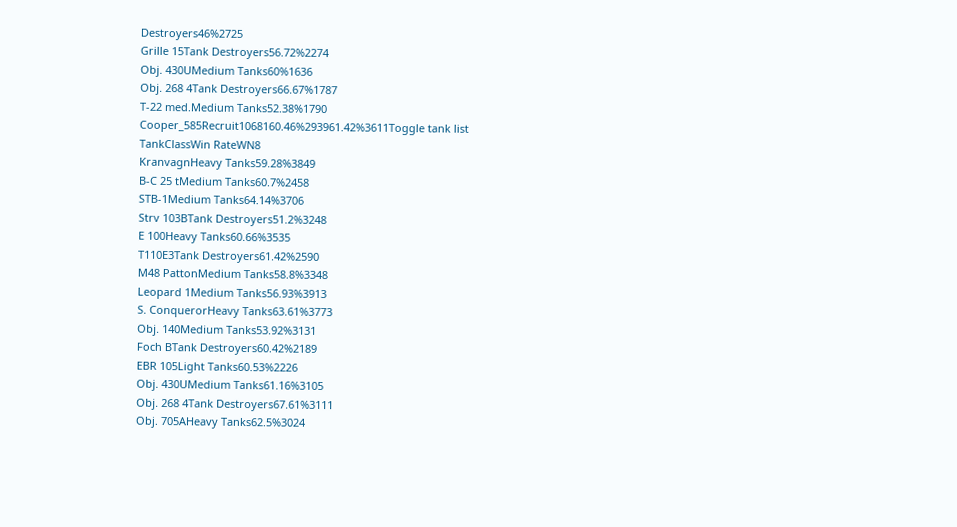Destroyers46%2725
Grille 15Tank Destroyers56.72%2274
Obj. 430UMedium Tanks60%1636
Obj. 268 4Tank Destroyers66.67%1787
T-22 med.Medium Tanks52.38%1790
Cooper_585Recruit1068160.46%293961.42%3611Toggle tank list
TankClassWin RateWN8
KranvagnHeavy Tanks59.28%3849
B-C 25 tMedium Tanks60.7%2458
STB-1Medium Tanks64.14%3706
Strv 103BTank Destroyers51.2%3248
E 100Heavy Tanks60.66%3535
T110E3Tank Destroyers61.42%2590
M48 PattonMedium Tanks58.8%3348
Leopard 1Medium Tanks56.93%3913
S. ConquerorHeavy Tanks63.61%3773
Obj. 140Medium Tanks53.92%3131
Foch BTank Destroyers60.42%2189
EBR 105Light Tanks60.53%2226
Obj. 430UMedium Tanks61.16%3105
Obj. 268 4Tank Destroyers67.61%3111
Obj. 705AHeavy Tanks62.5%3024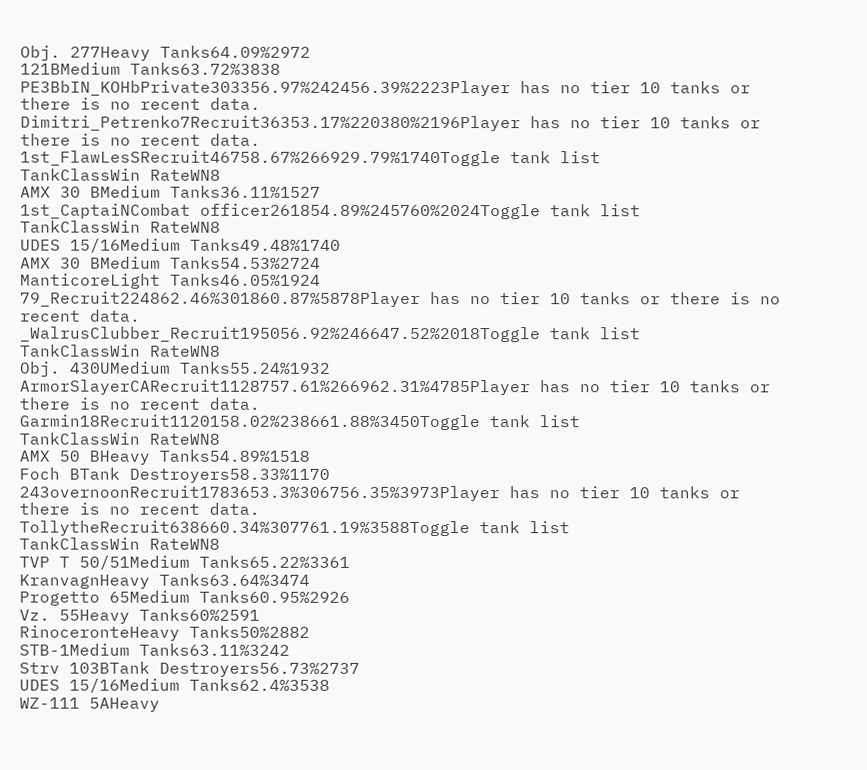Obj. 277Heavy Tanks64.09%2972
121BMedium Tanks63.72%3838
PE3BbIN_KOHbPrivate303356.97%242456.39%2223Player has no tier 10 tanks or there is no recent data.
Dimitri_Petrenko7Recruit36353.17%220380%2196Player has no tier 10 tanks or there is no recent data.
1st_FlawLesSRecruit46758.67%266929.79%1740Toggle tank list
TankClassWin RateWN8
AMX 30 BMedium Tanks36.11%1527
1st_CaptaiNCombat officer261854.89%245760%2024Toggle tank list
TankClassWin RateWN8
UDES 15/16Medium Tanks49.48%1740
AMX 30 BMedium Tanks54.53%2724
ManticoreLight Tanks46.05%1924
79_Recruit224862.46%301860.87%5878Player has no tier 10 tanks or there is no recent data.
_WalrusClubber_Recruit195056.92%246647.52%2018Toggle tank list
TankClassWin RateWN8
Obj. 430UMedium Tanks55.24%1932
ArmorSlayerCARecruit1128757.61%266962.31%4785Player has no tier 10 tanks or there is no recent data.
Garmin18Recruit1120158.02%238661.88%3450Toggle tank list
TankClassWin RateWN8
AMX 50 BHeavy Tanks54.89%1518
Foch BTank Destroyers58.33%1170
243overnoonRecruit1783653.3%306756.35%3973Player has no tier 10 tanks or there is no recent data.
TollytheRecruit638660.34%307761.19%3588Toggle tank list
TankClassWin RateWN8
TVP T 50/51Medium Tanks65.22%3361
KranvagnHeavy Tanks63.64%3474
Progetto 65Medium Tanks60.95%2926
Vz. 55Heavy Tanks60%2591
RinoceronteHeavy Tanks50%2882
STB-1Medium Tanks63.11%3242
Strv 103BTank Destroyers56.73%2737
UDES 15/16Medium Tanks62.4%3538
WZ-111 5AHeavy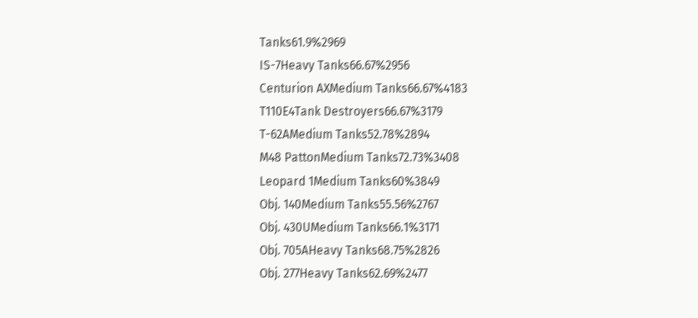Tanks61.9%2969
IS-7Heavy Tanks66.67%2956
Centurion AXMedium Tanks66.67%4183
T110E4Tank Destroyers66.67%3179
T-62AMedium Tanks52.78%2894
M48 PattonMedium Tanks72.73%3408
Leopard 1Medium Tanks60%3849
Obj. 140Medium Tanks55.56%2767
Obj. 430UMedium Tanks66.1%3171
Obj. 705AHeavy Tanks68.75%2826
Obj. 277Heavy Tanks62.69%2477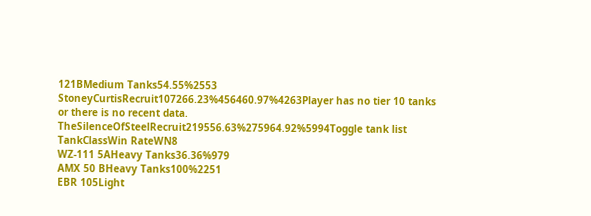121BMedium Tanks54.55%2553
StoneyCurtisRecruit107266.23%456460.97%4263Player has no tier 10 tanks or there is no recent data.
TheSilenceOfSteelRecruit219556.63%275964.92%5994Toggle tank list
TankClassWin RateWN8
WZ-111 5AHeavy Tanks36.36%979
AMX 50 BHeavy Tanks100%2251
EBR 105Light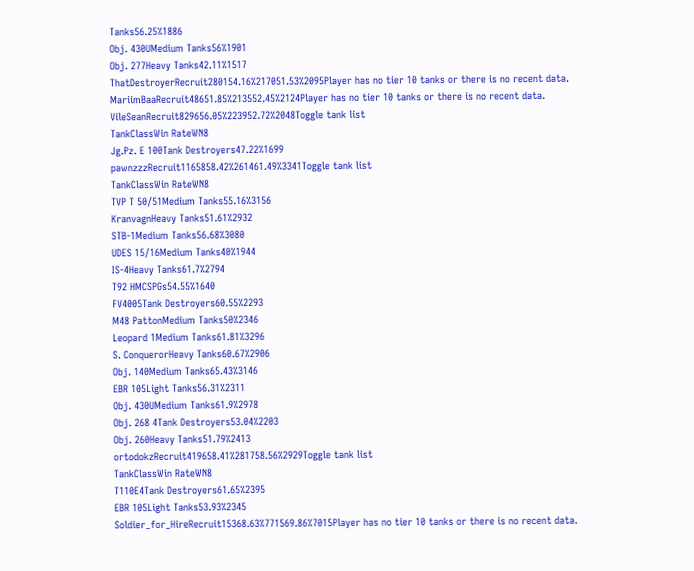Tanks56.25%1886
Obj. 430UMedium Tanks56%1901
Obj. 277Heavy Tanks42.11%1517
ThatDestroyerRecruit280154.16%217051.53%2095Player has no tier 10 tanks or there is no recent data.
MariimBaaRecruit48651.85%213552.45%2124Player has no tier 10 tanks or there is no recent data.
VileSeanRecruit829656.05%223952.72%2048Toggle tank list
TankClassWin RateWN8
Jg.Pz. E 100Tank Destroyers47.22%1699
pawnzzzRecruit1165858.42%261461.49%3341Toggle tank list
TankClassWin RateWN8
TVP T 50/51Medium Tanks55.16%3156
KranvagnHeavy Tanks51.61%2932
STB-1Medium Tanks56.68%3080
UDES 15/16Medium Tanks40%1944
IS-4Heavy Tanks61.7%2794
T92 HMCSPGs54.55%1640
FV4005Tank Destroyers60.55%2293
M48 PattonMedium Tanks50%2346
Leopard 1Medium Tanks61.81%3296
S. ConquerorHeavy Tanks60.67%2906
Obj. 140Medium Tanks65.43%3146
EBR 105Light Tanks56.31%2311
Obj. 430UMedium Tanks61.9%2978
Obj. 268 4Tank Destroyers53.04%2203
Obj. 260Heavy Tanks51.79%2413
ortodokzRecruit419658.41%281758.56%2929Toggle tank list
TankClassWin RateWN8
T110E4Tank Destroyers61.65%2395
EBR 105Light Tanks53.93%2345
Soldier_for_HireRecruit15368.63%771569.86%7015Player has no tier 10 tanks or there is no recent data.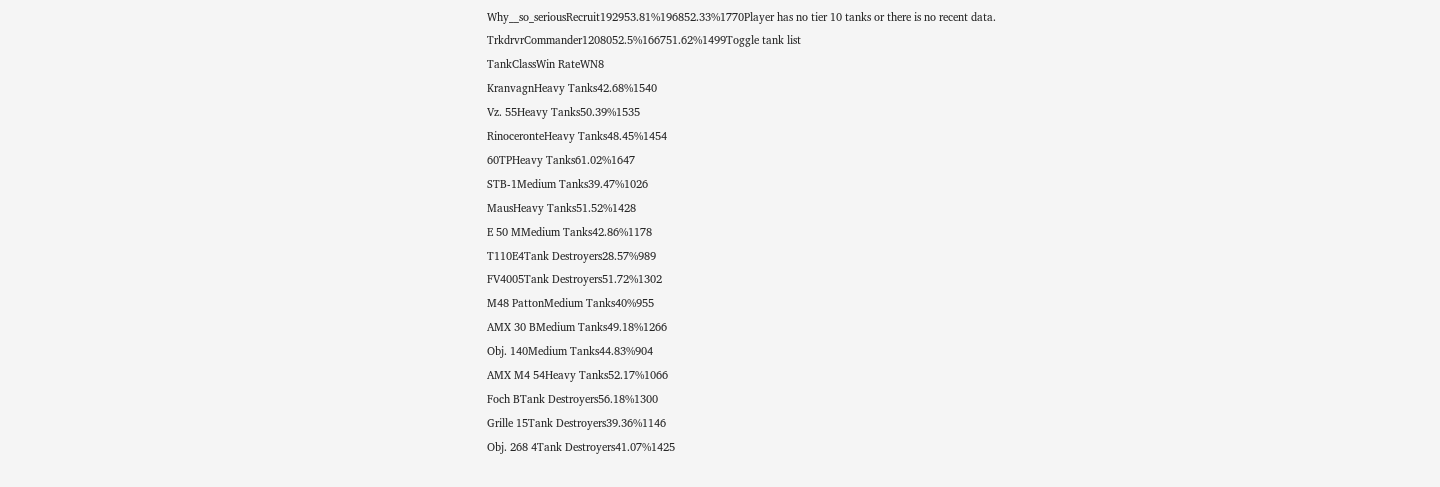Why__so_seriousRecruit192953.81%196852.33%1770Player has no tier 10 tanks or there is no recent data.
TrkdrvrCommander1208052.5%166751.62%1499Toggle tank list
TankClassWin RateWN8
KranvagnHeavy Tanks42.68%1540
Vz. 55Heavy Tanks50.39%1535
RinoceronteHeavy Tanks48.45%1454
60TPHeavy Tanks61.02%1647
STB-1Medium Tanks39.47%1026
MausHeavy Tanks51.52%1428
E 50 MMedium Tanks42.86%1178
T110E4Tank Destroyers28.57%989
FV4005Tank Destroyers51.72%1302
M48 PattonMedium Tanks40%955
AMX 30 BMedium Tanks49.18%1266
Obj. 140Medium Tanks44.83%904
AMX M4 54Heavy Tanks52.17%1066
Foch BTank Destroyers56.18%1300
Grille 15Tank Destroyers39.36%1146
Obj. 268 4Tank Destroyers41.07%1425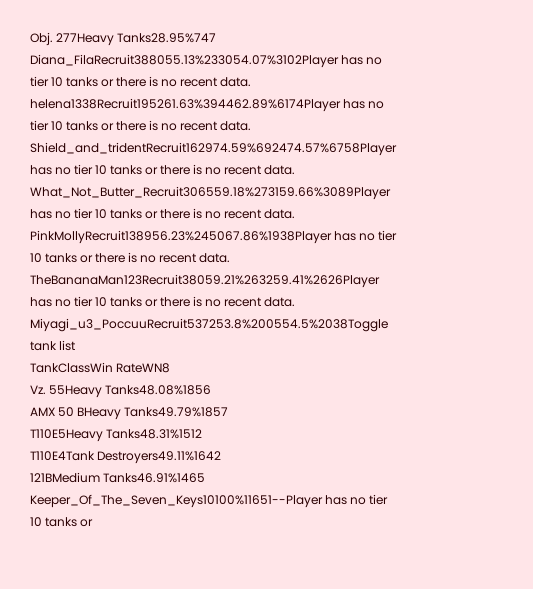Obj. 277Heavy Tanks28.95%747
Diana_FilaRecruit388055.13%233054.07%3102Player has no tier 10 tanks or there is no recent data.
helena1338Recruit195261.63%394462.89%6174Player has no tier 10 tanks or there is no recent data.
Shield_and_tridentRecruit162974.59%692474.57%6758Player has no tier 10 tanks or there is no recent data.
What_Not_Butter_Recruit306559.18%273159.66%3089Player has no tier 10 tanks or there is no recent data.
PinkMollyRecruit138956.23%245067.86%1938Player has no tier 10 tanks or there is no recent data.
TheBananaMan123Recruit38059.21%263259.41%2626Player has no tier 10 tanks or there is no recent data.
Miyagi_u3_PoccuuRecruit537253.8%200554.5%2038Toggle tank list
TankClassWin RateWN8
Vz. 55Heavy Tanks48.08%1856
AMX 50 BHeavy Tanks49.79%1857
T110E5Heavy Tanks48.31%1512
T110E4Tank Destroyers49.11%1642
121BMedium Tanks46.91%1465
Keeper_Of_The_Seven_Keys10100%11651--Player has no tier 10 tanks or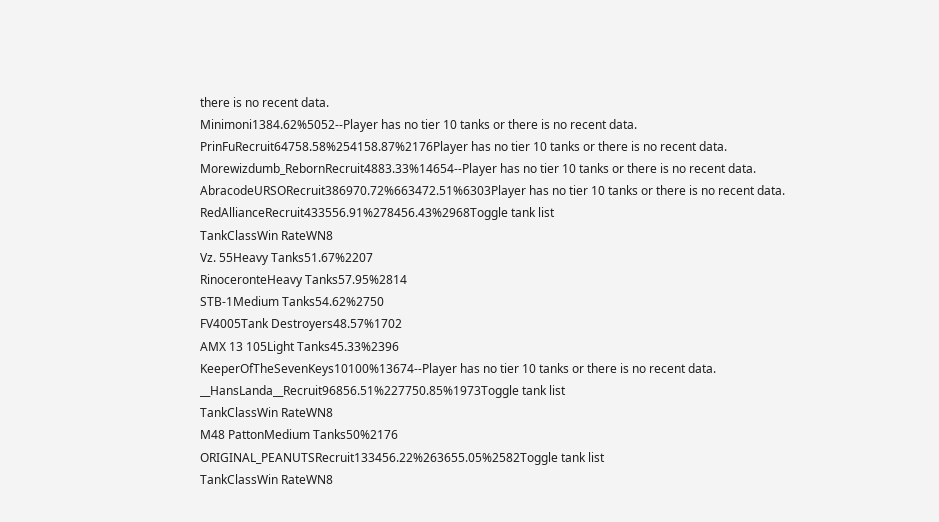there is no recent data.
Minimoni1384.62%5052--Player has no tier 10 tanks or there is no recent data.
PrinFuRecruit64758.58%254158.87%2176Player has no tier 10 tanks or there is no recent data.
Morewizdumb_RebornRecruit4883.33%14654--Player has no tier 10 tanks or there is no recent data.
AbracodeURSORecruit386970.72%663472.51%6303Player has no tier 10 tanks or there is no recent data.
RedAllianceRecruit433556.91%278456.43%2968Toggle tank list
TankClassWin RateWN8
Vz. 55Heavy Tanks51.67%2207
RinoceronteHeavy Tanks57.95%2814
STB-1Medium Tanks54.62%2750
FV4005Tank Destroyers48.57%1702
AMX 13 105Light Tanks45.33%2396
KeeperOfTheSevenKeys10100%13674--Player has no tier 10 tanks or there is no recent data.
__HansLanda__Recruit96856.51%227750.85%1973Toggle tank list
TankClassWin RateWN8
M48 PattonMedium Tanks50%2176
ORIGINAL_PEANUTSRecruit133456.22%263655.05%2582Toggle tank list
TankClassWin RateWN8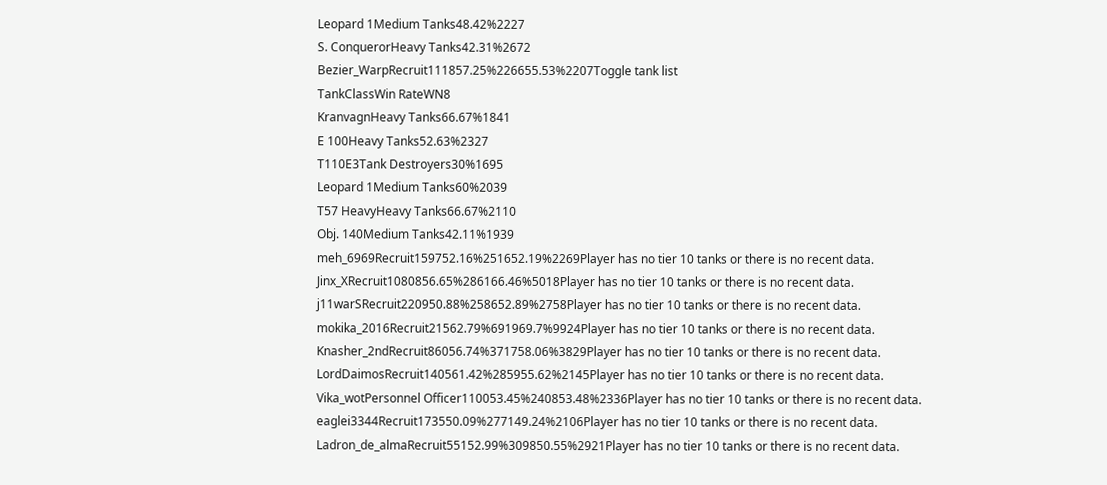Leopard 1Medium Tanks48.42%2227
S. ConquerorHeavy Tanks42.31%2672
Bezier_WarpRecruit111857.25%226655.53%2207Toggle tank list
TankClassWin RateWN8
KranvagnHeavy Tanks66.67%1841
E 100Heavy Tanks52.63%2327
T110E3Tank Destroyers30%1695
Leopard 1Medium Tanks60%2039
T57 HeavyHeavy Tanks66.67%2110
Obj. 140Medium Tanks42.11%1939
meh_6969Recruit159752.16%251652.19%2269Player has no tier 10 tanks or there is no recent data.
Jinx_XRecruit1080856.65%286166.46%5018Player has no tier 10 tanks or there is no recent data.
j11warSRecruit220950.88%258652.89%2758Player has no tier 10 tanks or there is no recent data.
mokika_2016Recruit21562.79%691969.7%9924Player has no tier 10 tanks or there is no recent data.
Knasher_2ndRecruit86056.74%371758.06%3829Player has no tier 10 tanks or there is no recent data.
LordDaimosRecruit140561.42%285955.62%2145Player has no tier 10 tanks or there is no recent data.
Vika_wotPersonnel Officer110053.45%240853.48%2336Player has no tier 10 tanks or there is no recent data.
eaglei3344Recruit173550.09%277149.24%2106Player has no tier 10 tanks or there is no recent data.
Ladron_de_almaRecruit55152.99%309850.55%2921Player has no tier 10 tanks or there is no recent data.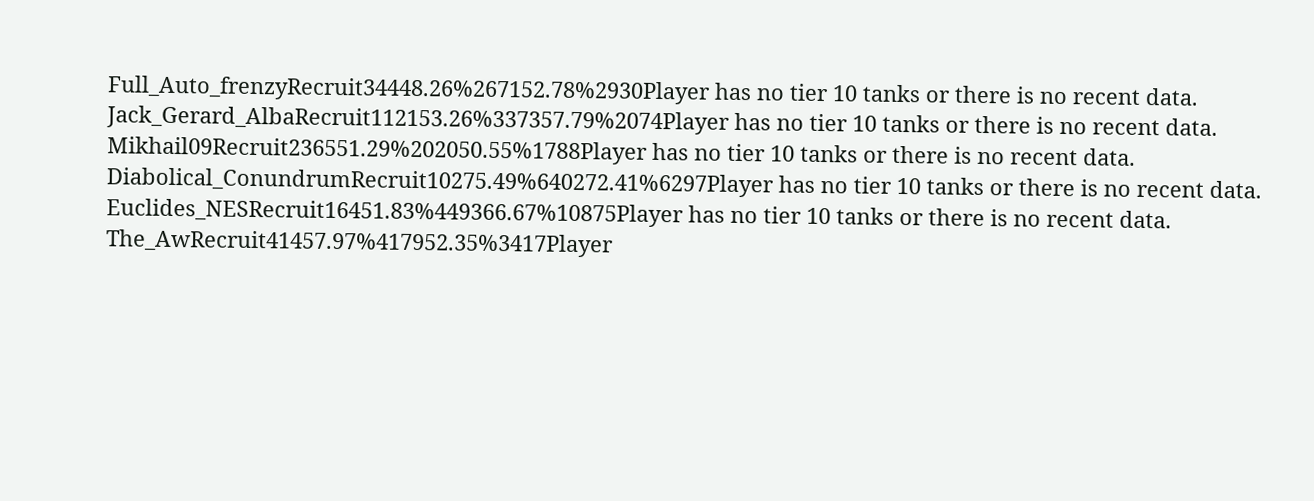Full_Auto_frenzyRecruit34448.26%267152.78%2930Player has no tier 10 tanks or there is no recent data.
Jack_Gerard_AlbaRecruit112153.26%337357.79%2074Player has no tier 10 tanks or there is no recent data.
Mikhail09Recruit236551.29%202050.55%1788Player has no tier 10 tanks or there is no recent data.
Diabolical_ConundrumRecruit10275.49%640272.41%6297Player has no tier 10 tanks or there is no recent data.
Euclides_NESRecruit16451.83%449366.67%10875Player has no tier 10 tanks or there is no recent data.
The_AwRecruit41457.97%417952.35%3417Player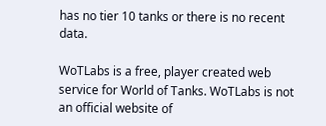has no tier 10 tanks or there is no recent data.

WoTLabs is a free, player created web service for World of Tanks. WoTLabs is not an official website of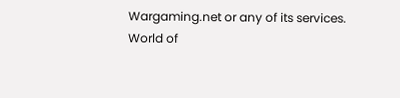Wargaming.net or any of its services.
World of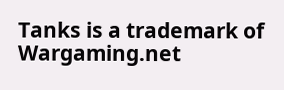Tanks is a trademark of Wargaming.net